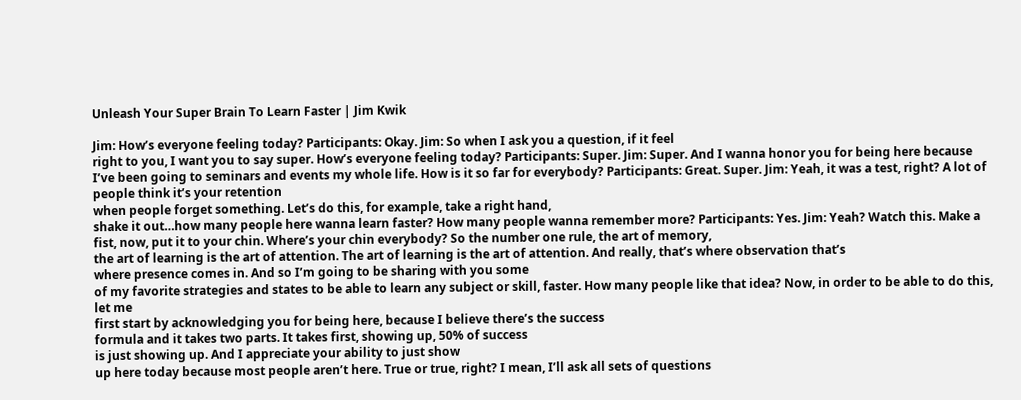Unleash Your Super Brain To Learn Faster | Jim Kwik

Jim: How’s everyone feeling today? Participants: Okay. Jim: So when I ask you a question, if it feel
right to you, I want you to say super. How’s everyone feeling today? Participants: Super. Jim: Super. And I wanna honor you for being here because
I’ve been going to seminars and events my whole life. How is it so far for everybody? Participants: Great. Super. Jim: Yeah, it was a test, right? A lot of people think it’s your retention
when people forget something. Let’s do this, for example, take a right hand,
shake it out…how many people here wanna learn faster? How many people wanna remember more? Participants: Yes. Jim: Yeah? Watch this. Make a fist, now, put it to your chin. Where’s your chin everybody? So the number one rule, the art of memory,
the art of learning is the art of attention. The art of learning is the art of attention. And really, that’s where observation that’s
where presence comes in. And so I’m going to be sharing with you some
of my favorite strategies and states to be able to learn any subject or skill, faster. How many people like that idea? Now, in order to be able to do this, let me
first start by acknowledging you for being here, because I believe there’s the success
formula and it takes two parts. It takes first, showing up, 50% of success
is just showing up. And I appreciate your ability to just show
up here today because most people aren’t here. True or true, right? I mean, I’ll ask all sets of questions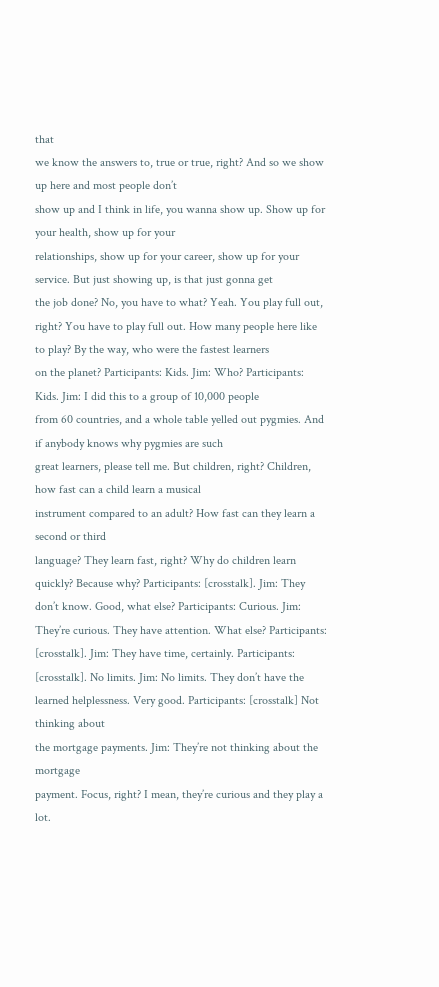that
we know the answers to, true or true, right? And so we show up here and most people don’t
show up and I think in life, you wanna show up. Show up for your health, show up for your
relationships, show up for your career, show up for your service. But just showing up, is that just gonna get
the job done? No, you have to what? Yeah. You play full out, right? You have to play full out. How many people here like to play? By the way, who were the fastest learners
on the planet? Participants: Kids. Jim: Who? Participants: Kids. Jim: I did this to a group of 10,000 people
from 60 countries, and a whole table yelled out pygmies. And if anybody knows why pygmies are such
great learners, please tell me. But children, right? Children, how fast can a child learn a musical
instrument compared to an adult? How fast can they learn a second or third
language? They learn fast, right? Why do children learn quickly? Because why? Participants: [crosstalk]. Jim: They don’t know. Good, what else? Participants: Curious. Jim: They’re curious. They have attention. What else? Participants: [crosstalk]. Jim: They have time, certainly. Participants: [crosstalk]. No limits. Jim: No limits. They don’t have the learned helplessness. Very good. Participants: [crosstalk] Not thinking about
the mortgage payments. Jim: They’re not thinking about the mortgage
payment. Focus, right? I mean, they’re curious and they play a lot.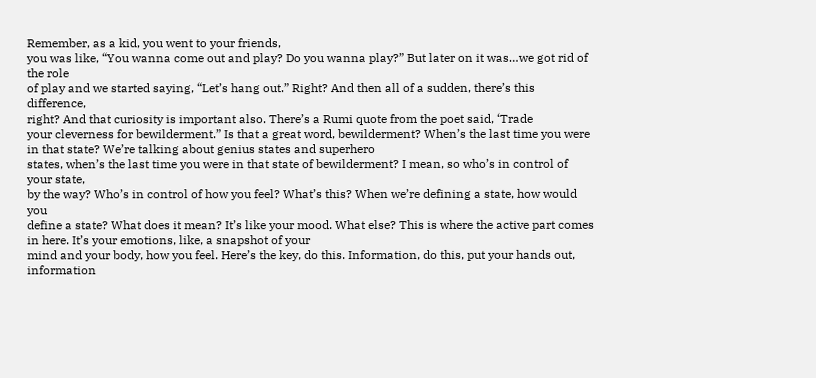Remember, as a kid, you went to your friends,
you was like, “You wanna come out and play? Do you wanna play?” But later on it was…we got rid of the role
of play and we started saying, “Let’s hang out.” Right? And then all of a sudden, there’s this difference,
right? And that curiosity is important also. There’s a Rumi quote from the poet said, ‘Trade
your cleverness for bewilderment.” Is that a great word, bewilderment? When’s the last time you were in that state? We’re talking about genius states and superhero
states, when’s the last time you were in that state of bewilderment? I mean, so who’s in control of your state,
by the way? Who’s in control of how you feel? What’s this? When we’re defining a state, how would you
define a state? What does it mean? It’s like your mood. What else? This is where the active part comes in here. It’s your emotions, like, a snapshot of your
mind and your body, how you feel. Here’s the key, do this. Information, do this, put your hands out,
information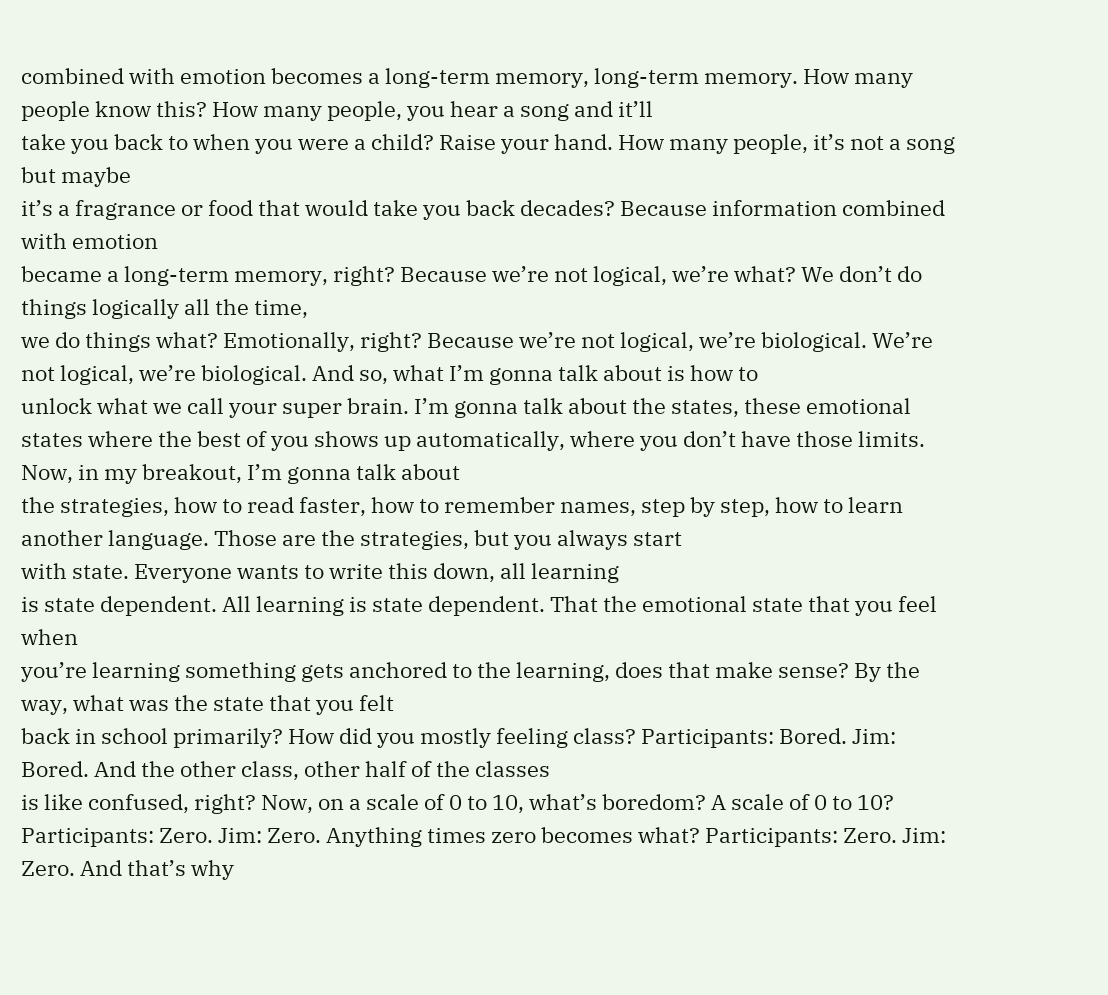combined with emotion becomes a long-term memory, long-term memory. How many people know this? How many people, you hear a song and it’ll
take you back to when you were a child? Raise your hand. How many people, it’s not a song but maybe
it’s a fragrance or food that would take you back decades? Because information combined with emotion
became a long-term memory, right? Because we’re not logical, we’re what? We don’t do things logically all the time,
we do things what? Emotionally, right? Because we’re not logical, we’re biological. We’re not logical, we’re biological. And so, what I’m gonna talk about is how to
unlock what we call your super brain. I’m gonna talk about the states, these emotional
states where the best of you shows up automatically, where you don’t have those limits. Now, in my breakout, I’m gonna talk about
the strategies, how to read faster, how to remember names, step by step, how to learn
another language. Those are the strategies, but you always start
with state. Everyone wants to write this down, all learning
is state dependent. All learning is state dependent. That the emotional state that you feel when
you’re learning something gets anchored to the learning, does that make sense? By the way, what was the state that you felt
back in school primarily? How did you mostly feeling class? Participants: Bored. Jim: Bored. And the other class, other half of the classes
is like confused, right? Now, on a scale of 0 to 10, what’s boredom? A scale of 0 to 10? Participants: Zero. Jim: Zero. Anything times zero becomes what? Participants: Zero. Jim: Zero. And that’s why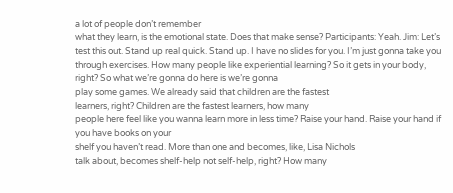a lot of people don’t remember
what they learn, is the emotional state. Does that make sense? Participants: Yeah. Jim: Let’s test this out. Stand up real quick. Stand up. I have no slides for you. I’m just gonna take you through exercises. How many people like experiential learning? So it gets in your body, right? So what we’re gonna do here is we’re gonna
play some games. We already said that children are the fastest
learners, right? Children are the fastest learners, how many
people here feel like you wanna learn more in less time? Raise your hand. Raise your hand if you have books on your
shelf you haven’t read. More than one and becomes, like, Lisa Nichols
talk about, becomes shelf-help not self-help, right? How many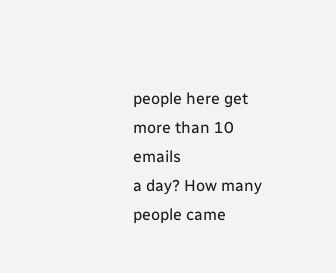people here get more than 10 emails
a day? How many people came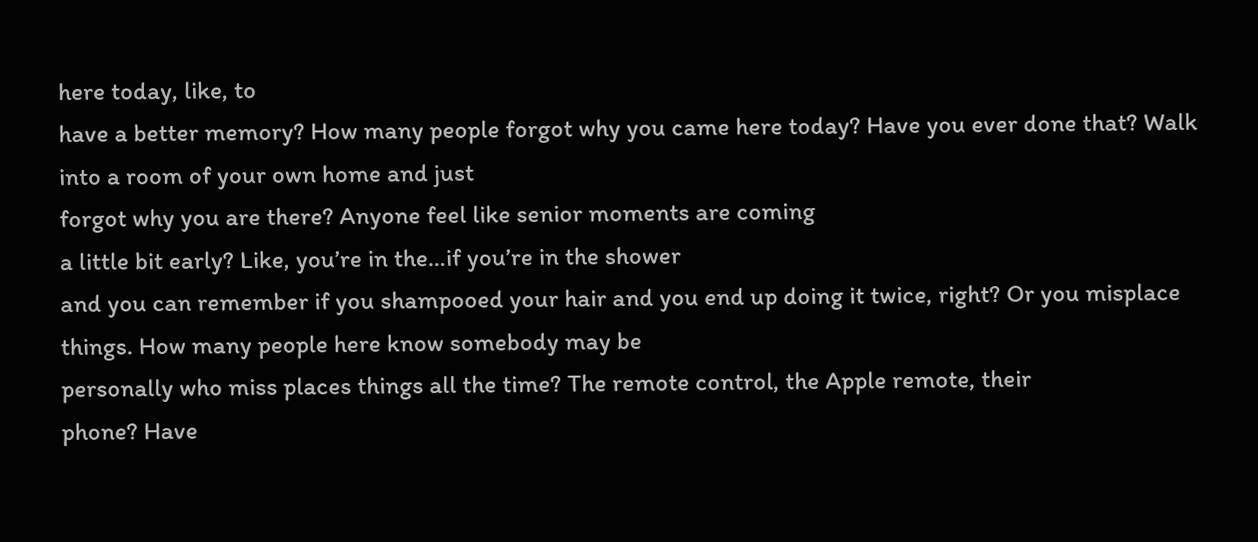here today, like, to
have a better memory? How many people forgot why you came here today? Have you ever done that? Walk into a room of your own home and just
forgot why you are there? Anyone feel like senior moments are coming
a little bit early? Like, you’re in the…if you’re in the shower
and you can remember if you shampooed your hair and you end up doing it twice, right? Or you misplace things. How many people here know somebody may be
personally who miss places things all the time? The remote control, the Apple remote, their
phone? Have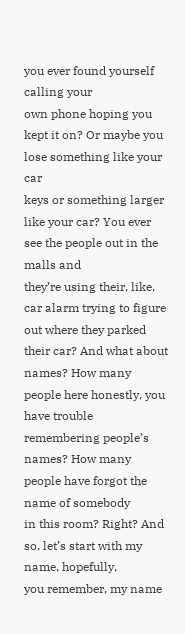you ever found yourself calling your
own phone hoping you kept it on? Or maybe you lose something like your car
keys or something larger like your car? You ever see the people out in the malls and
they’re using their, like, car alarm trying to figure out where they parked their car? And what about names? How many people here honestly, you have trouble
remembering people’s names? How many people have forgot the name of somebody
in this room? Right? And so, let’s start with my name, hopefully,
you remember, my name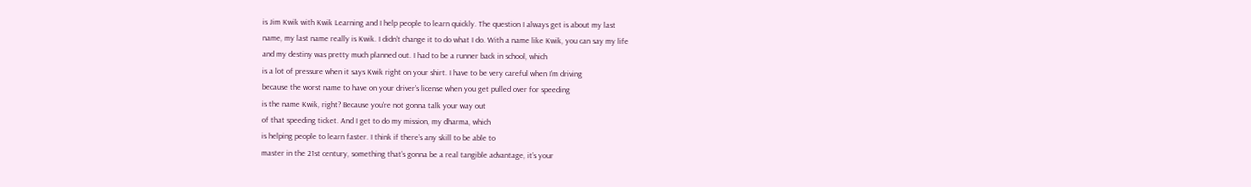is Jim Kwik with Kwik Learning and I help people to learn quickly. The question I always get is about my last
name, my last name really is Kwik. I didn’t change it to do what I do. With a name like Kwik, you can say my life
and my destiny was pretty much planned out. I had to be a runner back in school, which
is a lot of pressure when it says Kwik right on your shirt. I have to be very careful when I’m driving
because the worst name to have on your driver’s license when you get pulled over for speeding
is the name Kwik, right? Because you’re not gonna talk your way out
of that speeding ticket. And I get to do my mission, my dharma, which
is helping people to learn faster. I think if there’s any skill to be able to
master in the 21st century, something that’s gonna be a real tangible advantage, it’s your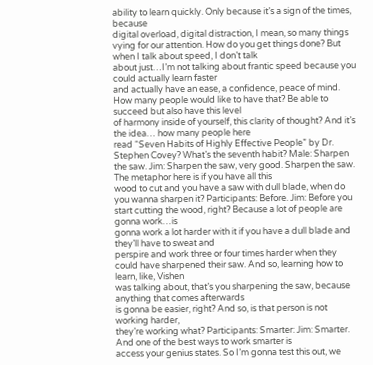ability to learn quickly. Only because it’s a sign of the times, because
digital overload, digital distraction, I mean, so many things vying for our attention. How do you get things done? But when I talk about speed, I don’t talk
about just…I’m not talking about frantic speed because you could actually learn faster
and actually have an ease, a confidence, peace of mind. How many people would like to have that? Be able to succeed but also have this level
of harmony inside of yourself, this clarity of thought? And it’s the idea… how many people here
read “Seven Habits of Highly Effective People” by Dr. Stephen Covey? What’s the seventh habit? Male: Sharpen the saw. Jim: Sharpen the saw, very good. Sharpen the saw. The metaphor here is if you have all this
wood to cut and you have a saw with dull blade, when do you wanna sharpen it? Participants: Before. Jim: Before you start cutting the wood, right? Because a lot of people are gonna work…is
gonna work a lot harder with it if you have a dull blade and they’ll have to sweat and
perspire and work three or four times harder when they could have sharpened their saw. And so, learning how to learn, like, Vishen
was talking about, that’s you sharpening the saw, because anything that comes afterwards
is gonna be easier, right? And so, is that person is not working harder,
they’re working what? Participants: Smarter: Jim: Smarter. And one of the best ways to work smarter is
access your genius states. So I’m gonna test this out, we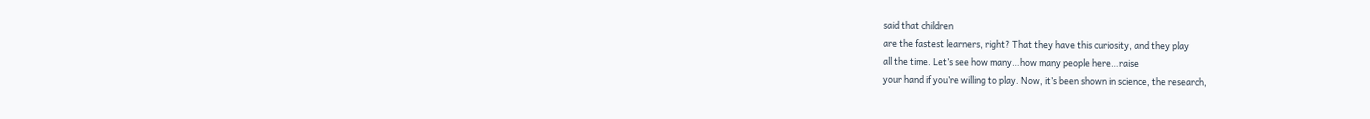said that children
are the fastest learners, right? That they have this curiosity, and they play
all the time. Let’s see how many…how many people here…raise
your hand if you’re willing to play. Now, it’s been shown in science, the research,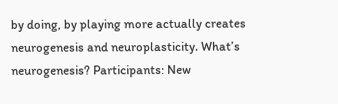by doing, by playing more actually creates neurogenesis and neuroplasticity. What’s neurogenesis? Participants: New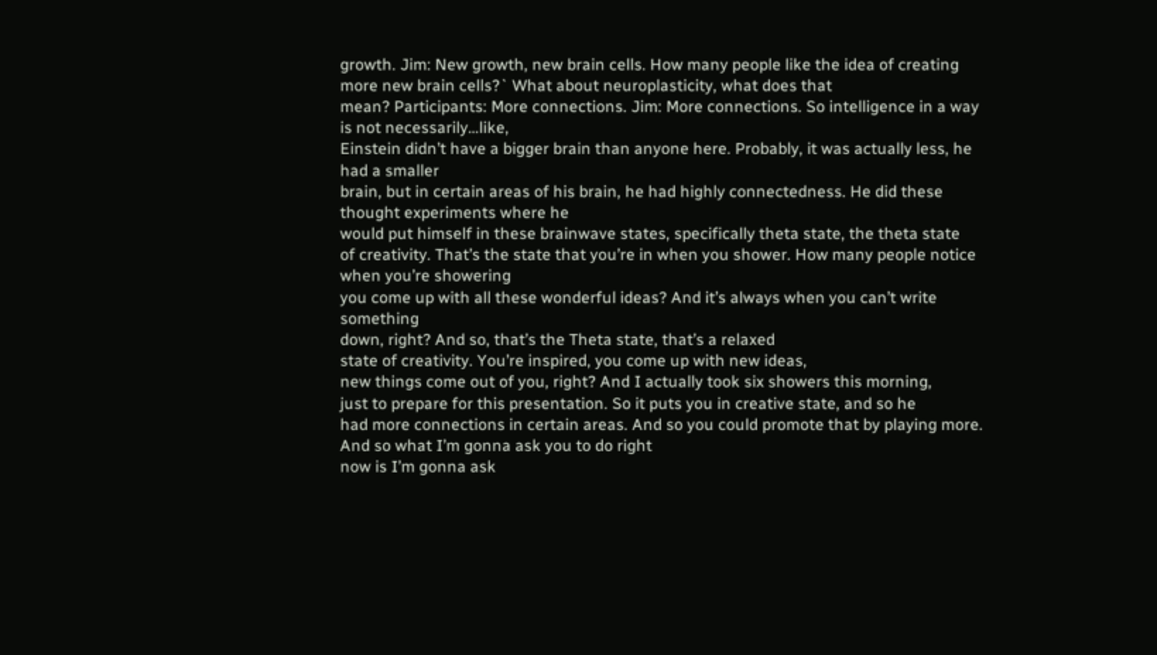growth. Jim: New growth, new brain cells. How many people like the idea of creating
more new brain cells?` What about neuroplasticity, what does that
mean? Participants: More connections. Jim: More connections. So intelligence in a way is not necessarily…like,
Einstein didn’t have a bigger brain than anyone here. Probably, it was actually less, he had a smaller
brain, but in certain areas of his brain, he had highly connectedness. He did these thought experiments where he
would put himself in these brainwave states, specifically theta state, the theta state
of creativity. That’s the state that you’re in when you shower. How many people notice when you’re showering
you come up with all these wonderful ideas? And it’s always when you can’t write something
down, right? And so, that’s the Theta state, that’s a relaxed
state of creativity. You’re inspired, you come up with new ideas,
new things come out of you, right? And I actually took six showers this morning,
just to prepare for this presentation. So it puts you in creative state, and so he
had more connections in certain areas. And so you could promote that by playing more. And so what I’m gonna ask you to do right
now is I’m gonna ask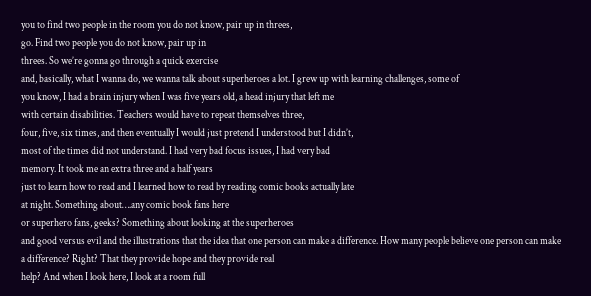you to find two people in the room you do not know, pair up in threes,
go. Find two people you do not know, pair up in
threes. So we’re gonna go through a quick exercise
and, basically, what I wanna do, we wanna talk about superheroes a lot. I grew up with learning challenges, some of
you know, I had a brain injury when I was five years old, a head injury that left me
with certain disabilities. Teachers would have to repeat themselves three,
four, five, six times, and then eventually I would just pretend I understood but I didn’t,
most of the times did not understand. I had very bad focus issues, I had very bad
memory. It took me an extra three and a half years
just to learn how to read and I learned how to read by reading comic books actually late
at night. Something about….any comic book fans here
or superhero fans, geeks? Something about looking at the superheroes
and good versus evil and the illustrations that the idea that one person can make a difference. How many people believe one person can make
a difference? Right? That they provide hope and they provide real
help? And when I look here, I look at a room full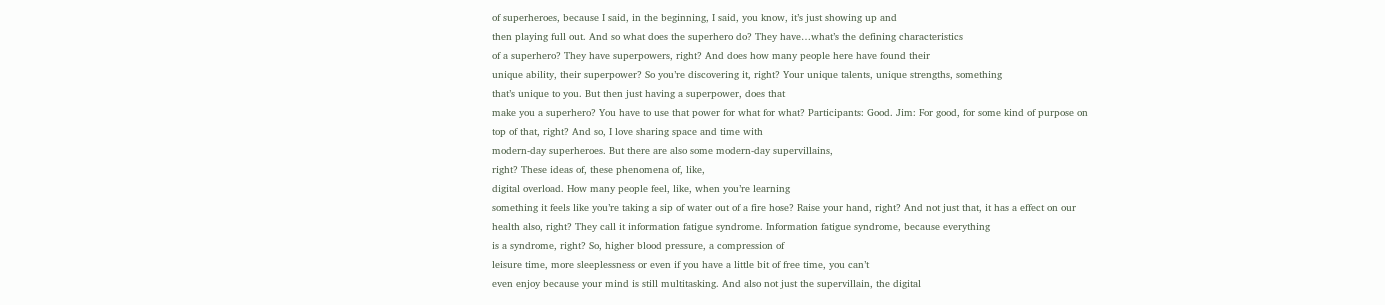of superheroes, because I said, in the beginning, I said, you know, it’s just showing up and
then playing full out. And so what does the superhero do? They have…what’s the defining characteristics
of a superhero? They have superpowers, right? And does how many people here have found their
unique ability, their superpower? So you’re discovering it, right? Your unique talents, unique strengths, something
that’s unique to you. But then just having a superpower, does that
make you a superhero? You have to use that power for what for what? Participants: Good. Jim: For good, for some kind of purpose on
top of that, right? And so, I love sharing space and time with
modern-day superheroes. But there are also some modern-day supervillains,
right? These ideas of, these phenomena of, like,
digital overload. How many people feel, like, when you’re learning
something it feels like you’re taking a sip of water out of a fire hose? Raise your hand, right? And not just that, it has a effect on our
health also, right? They call it information fatigue syndrome. Information fatigue syndrome, because everything
is a syndrome, right? So, higher blood pressure, a compression of
leisure time, more sleeplessness or even if you have a little bit of free time, you can’t
even enjoy because your mind is still multitasking. And also not just the supervillain, the digital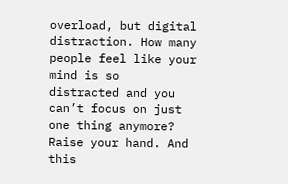overload, but digital distraction. How many people feel like your mind is so
distracted and you can’t focus on just one thing anymore? Raise your hand. And this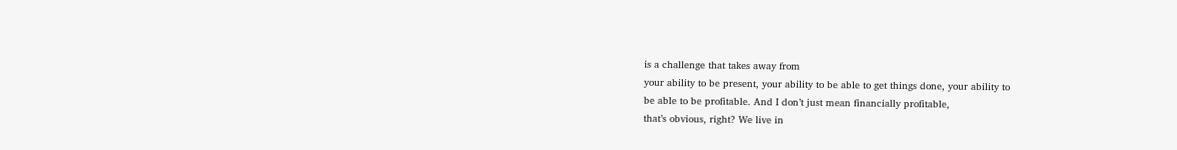is a challenge that takes away from
your ability to be present, your ability to be able to get things done, your ability to
be able to be profitable. And I don’t just mean financially profitable,
that’s obvious, right? We live in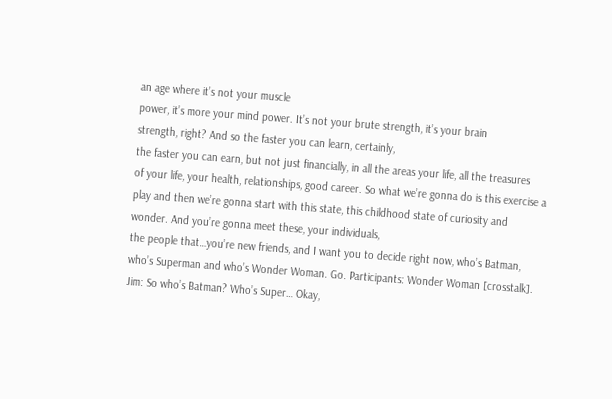an age where it’s not your muscle
power, it’s more your mind power. It’s not your brute strength, it’s your brain
strength, right? And so the faster you can learn, certainly,
the faster you can earn, but not just financially, in all the areas your life, all the treasures
of your life, your health, relationships, good career. So what we’re gonna do is this exercise a
play and then we’re gonna start with this state, this childhood state of curiosity and
wonder. And you’re gonna meet these, your individuals,
the people that…you’re new friends, and I want you to decide right now, who’s Batman,
who’s Superman and who’s Wonder Woman. Go. Participants: Wonder Woman [crosstalk]. Jim: So who’s Batman? Who’s Super… Okay,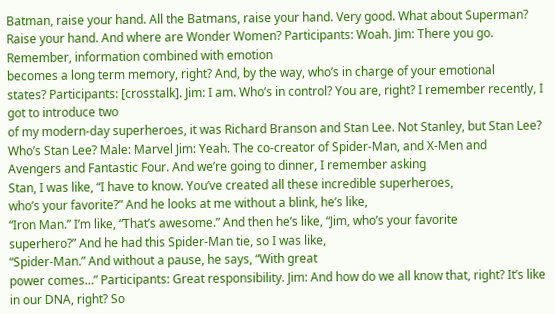Batman, raise your hand. All the Batmans, raise your hand. Very good. What about Superman? Raise your hand. And where are Wonder Women? Participants: Woah. Jim: There you go. Remember, information combined with emotion
becomes a long term memory, right? And, by the way, who’s in charge of your emotional
states? Participants: [crosstalk]. Jim: I am. Who’s in control? You are, right? I remember recently, I got to introduce two
of my modern-day superheroes, it was Richard Branson and Stan Lee. Not Stanley, but Stan Lee? Who’s Stan Lee? Male: Marvel Jim: Yeah. The co-creator of Spider-Man, and X-Men and
Avengers and Fantastic Four. And we’re going to dinner, I remember asking
Stan, I was like, “I have to know. You’ve created all these incredible superheroes,
who’s your favorite?” And he looks at me without a blink, he’s like,
“Iron Man.” I’m like, “That’s awesome.” And then he’s like, “Jim, who’s your favorite
superhero?” And he had this Spider-Man tie, so I was like,
“Spider-Man.” And without a pause, he says, “With great
power comes…” Participants: Great responsibility. Jim: And how do we all know that, right? It’s like in our DNA, right? So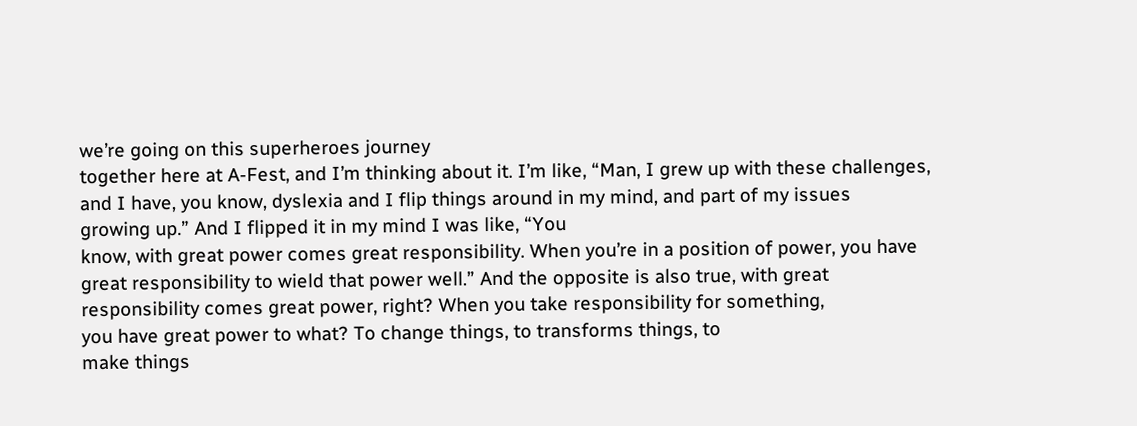we’re going on this superheroes journey
together here at A-Fest, and I’m thinking about it. I’m like, “Man, I grew up with these challenges,
and I have, you know, dyslexia and I flip things around in my mind, and part of my issues
growing up.” And I flipped it in my mind I was like, “You
know, with great power comes great responsibility. When you’re in a position of power, you have
great responsibility to wield that power well.” And the opposite is also true, with great
responsibility comes great power, right? When you take responsibility for something,
you have great power to what? To change things, to transforms things, to
make things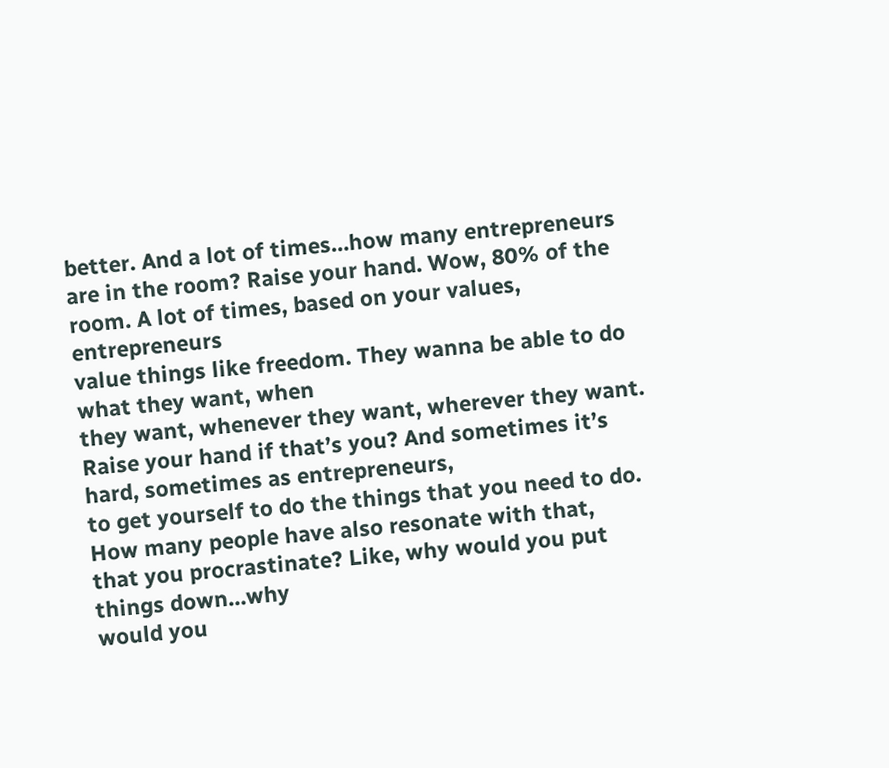better. And a lot of times…how many entrepreneurs
are in the room? Raise your hand. Wow, 80% of the room. A lot of times, based on your values, entrepreneurs
value things like freedom. They wanna be able to do what they want, when
they want, whenever they want, wherever they want. Raise your hand if that’s you? And sometimes it’s hard, sometimes as entrepreneurs,
to get yourself to do the things that you need to do. How many people have also resonate with that,
that you procrastinate? Like, why would you put things down…why
would you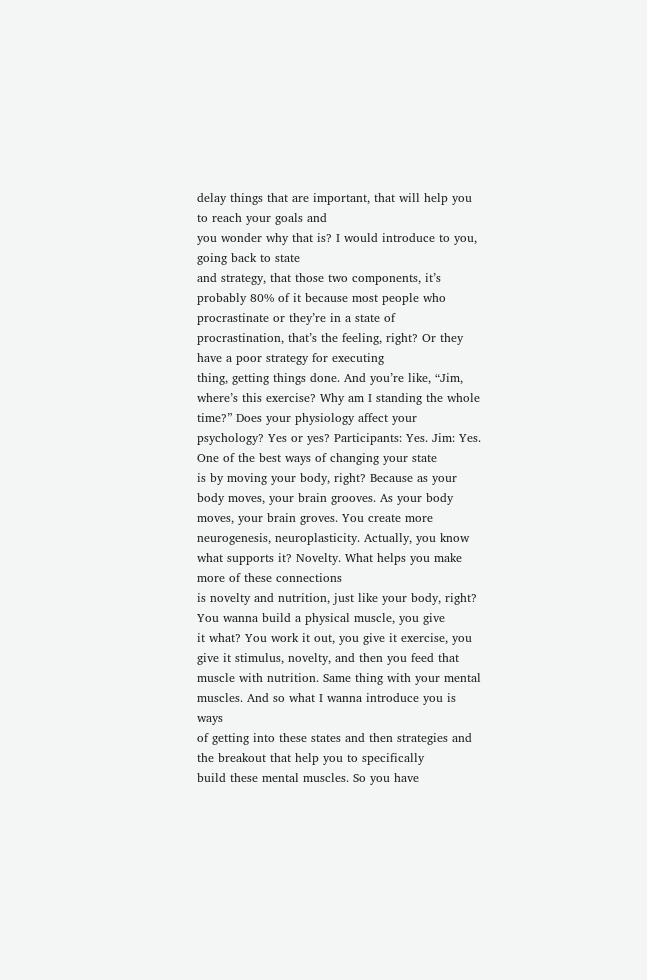delay things that are important, that will help you to reach your goals and
you wonder why that is? I would introduce to you, going back to state
and strategy, that those two components, it’s probably 80% of it because most people who
procrastinate or they’re in a state of procrastination, that’s the feeling, right? Or they have a poor strategy for executing
thing, getting things done. And you’re like, “Jim, where’s this exercise? Why am I standing the whole time?” Does your physiology affect your psychology? Yes or yes? Participants: Yes. Jim: Yes. One of the best ways of changing your state
is by moving your body, right? Because as your body moves, your brain grooves. As your body moves, your brain groves. You create more neurogenesis, neuroplasticity. Actually, you know what supports it? Novelty. What helps you make more of these connections
is novelty and nutrition, just like your body, right? You wanna build a physical muscle, you give
it what? You work it out, you give it exercise, you
give it stimulus, novelty, and then you feed that muscle with nutrition. Same thing with your mental muscles. And so what I wanna introduce you is ways
of getting into these states and then strategies and the breakout that help you to specifically
build these mental muscles. So you have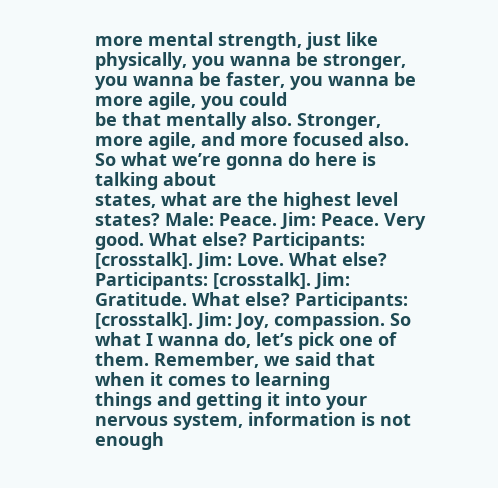more mental strength, just like
physically, you wanna be stronger, you wanna be faster, you wanna be more agile, you could
be that mentally also. Stronger, more agile, and more focused also. So what we’re gonna do here is talking about
states, what are the highest level states? Male: Peace. Jim: Peace. Very good. What else? Participants: [crosstalk]. Jim: Love. What else? Participants: [crosstalk]. Jim: Gratitude. What else? Participants: [crosstalk]. Jim: Joy, compassion. So what I wanna do, let’s pick one of them. Remember, we said that when it comes to learning
things and getting it into your nervous system, information is not enough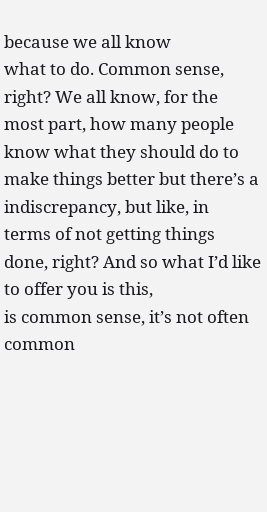because we all know
what to do. Common sense, right? We all know, for the most part, how many people
know what they should do to make things better but there’s a indiscrepancy, but like, in
terms of not getting things done, right? And so what I’d like to offer you is this,
is common sense, it’s not often common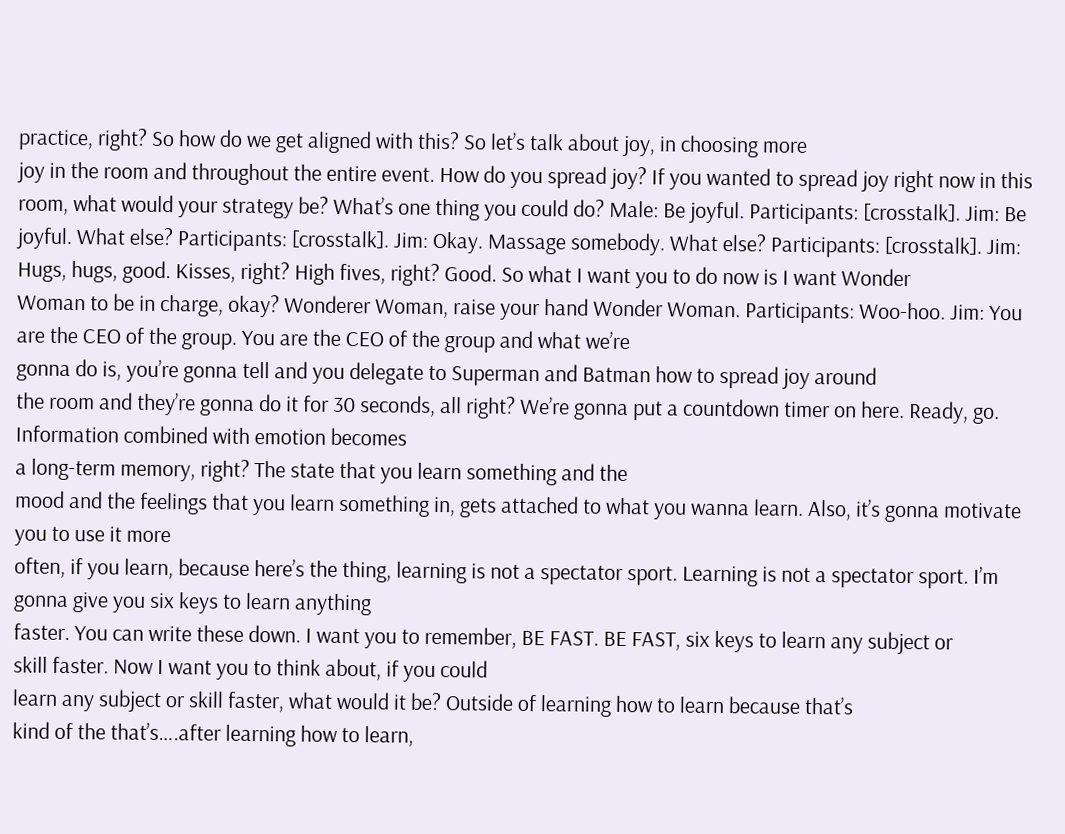practice, right? So how do we get aligned with this? So let’s talk about joy, in choosing more
joy in the room and throughout the entire event. How do you spread joy? If you wanted to spread joy right now in this
room, what would your strategy be? What’s one thing you could do? Male: Be joyful. Participants: [crosstalk]. Jim: Be joyful. What else? Participants: [crosstalk]. Jim: Okay. Massage somebody. What else? Participants: [crosstalk]. Jim: Hugs, hugs, good. Kisses, right? High fives, right? Good. So what I want you to do now is I want Wonder
Woman to be in charge, okay? Wonderer Woman, raise your hand Wonder Woman. Participants: Woo-hoo. Jim: You are the CEO of the group. You are the CEO of the group and what we’re
gonna do is, you’re gonna tell and you delegate to Superman and Batman how to spread joy around
the room and they’re gonna do it for 30 seconds, all right? We’re gonna put a countdown timer on here. Ready, go. Information combined with emotion becomes
a long-term memory, right? The state that you learn something and the
mood and the feelings that you learn something in, gets attached to what you wanna learn. Also, it’s gonna motivate you to use it more
often, if you learn, because here’s the thing, learning is not a spectator sport. Learning is not a spectator sport. I’m gonna give you six keys to learn anything
faster. You can write these down. I want you to remember, BE FAST. BE FAST, six keys to learn any subject or
skill faster. Now I want you to think about, if you could
learn any subject or skill faster, what would it be? Outside of learning how to learn because that’s
kind of the that’s….after learning how to learn,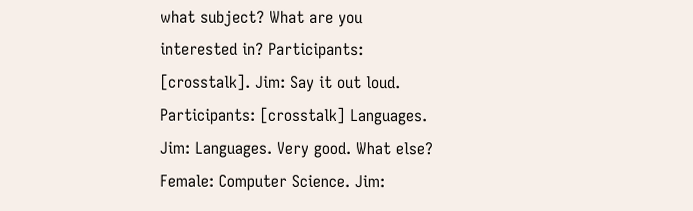what subject? What are you interested in? Participants: [crosstalk]. Jim: Say it out loud. Participants: [crosstalk] Languages. Jim: Languages. Very good. What else? Female: Computer Science. Jim: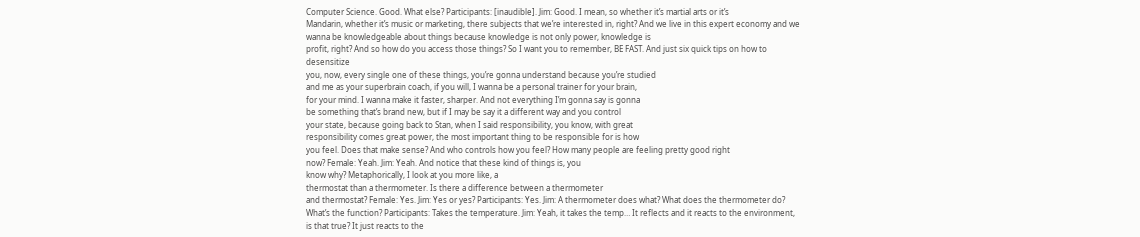Computer Science. Good. What else? Participants: [inaudible]. Jim: Good. I mean, so whether it’s martial arts or it’s
Mandarin, whether it’s music or marketing, there subjects that we’re interested in, right? And we live in this expert economy and we
wanna be knowledgeable about things because knowledge is not only power, knowledge is
profit, right? And so how do you access those things? So I want you to remember, BE FAST. And just six quick tips on how to desensitize
you, now, every single one of these things, you’re gonna understand because you’re studied
and me as your superbrain coach, if you will, I wanna be a personal trainer for your brain,
for your mind. I wanna make it faster, sharper. And not everything I’m gonna say is gonna
be something that’s brand new, but if I may be say it a different way and you control
your state, because going back to Stan, when I said responsibility, you know, with great
responsibility comes great power, the most important thing to be responsible for is how
you feel. Does that make sense? And who controls how you feel? How many people are feeling pretty good right
now? Female: Yeah. Jim: Yeah. And notice that these kind of things is, you
know why? Metaphorically, I look at you more like, a
thermostat than a thermometer. Is there a difference between a thermometer
and thermostat? Female: Yes. Jim: Yes or yes? Participants: Yes. Jim: A thermometer does what? What does the thermometer do? What’s the function? Participants: Takes the temperature. Jim: Yeah, it takes the temp… It reflects and it reacts to the environment,
is that true? It just reacts to the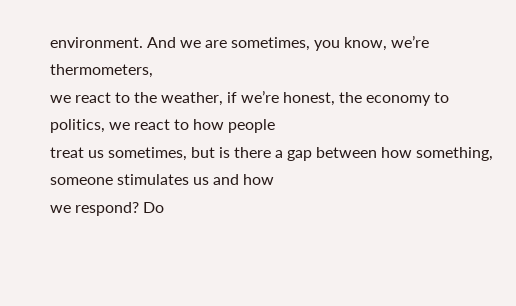environment. And we are sometimes, you know, we’re thermometers,
we react to the weather, if we’re honest, the economy to politics, we react to how people
treat us sometimes, but is there a gap between how something, someone stimulates us and how
we respond? Do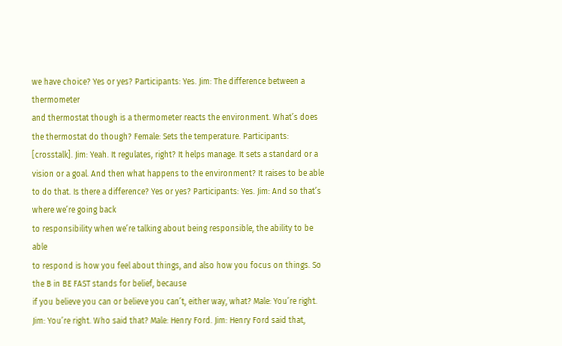we have choice? Yes or yes? Participants: Yes. Jim: The difference between a thermometer
and thermostat though is a thermometer reacts the environment. What’s does the thermostat do though? Female: Sets the temperature. Participants: [crosstalk]. Jim: Yeah. It regulates, right? It helps manage. It sets a standard or a vision or a goal. And then what happens to the environment? It raises to be able to do that. Is there a difference? Yes or yes? Participants: Yes. Jim: And so that’s where we’re going back
to responsibility when we’re talking about being responsible, the ability to be able
to respond is how you feel about things, and also how you focus on things. So the B in BE FAST stands for belief, because
if you believe you can or believe you can’t, either way, what? Male: You’re right. Jim: You’re right. Who said that? Male: Henry Ford. Jim: Henry Ford said that,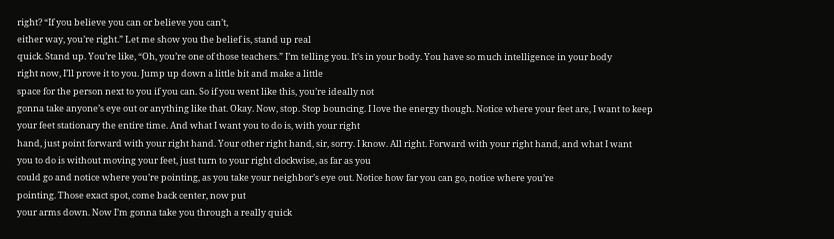right? “If you believe you can or believe you can’t,
either way, you’re right.” Let me show you the belief is, stand up real
quick. Stand up. You’re like, “Oh, you’re one of those teachers.” I’m telling you. It’s in your body. You have so much intelligence in your body
right now, I’ll prove it to you. Jump up down a little bit and make a little
space for the person next to you if you can. So if you went like this, you’re ideally not
gonna take anyone’s eye out or anything like that. Okay. Now, stop. Stop bouncing. I love the energy though. Notice where your feet are, I want to keep
your feet stationary the entire time. And what I want you to do is, with your right
hand, just point forward with your right hand. Your other right hand, sir, sorry. I know. All right. Forward with your right hand, and what I want
you to do is without moving your feet, just turn to your right clockwise, as far as you
could go and notice where you’re pointing, as you take your neighbor’s eye out. Notice how far you can go, notice where you’re
pointing. Those exact spot, come back center, now put
your arms down. Now I’m gonna take you through a really quick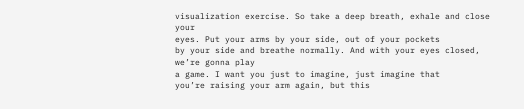visualization exercise. So take a deep breath, exhale and close your
eyes. Put your arms by your side, out of your pockets
by your side and breathe normally. And with your eyes closed, we’re gonna play
a game. I want you just to imagine, just imagine that
you’re raising your arm again, but this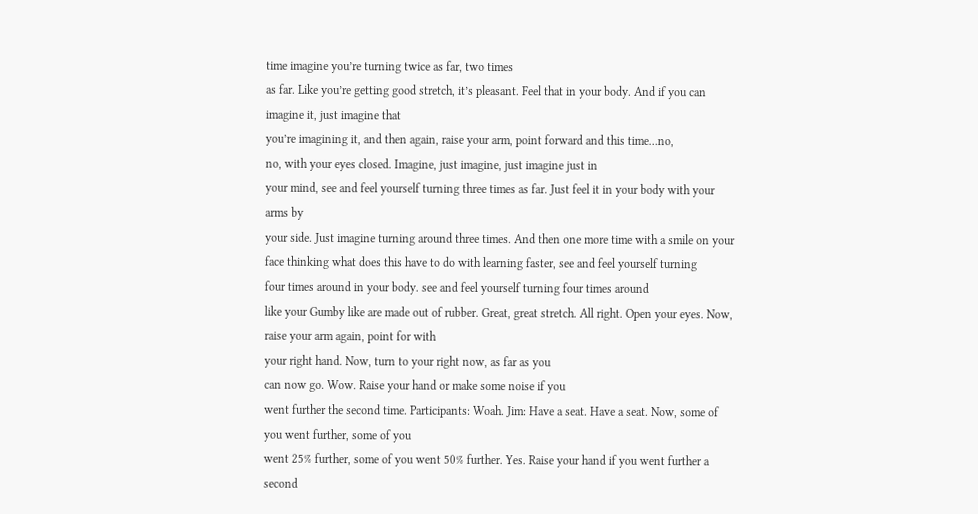time imagine you’re turning twice as far, two times
as far. Like you’re getting good stretch, it’s pleasant. Feel that in your body. And if you can imagine it, just imagine that
you’re imagining it, and then again, raise your arm, point forward and this time…no,
no, with your eyes closed. Imagine, just imagine, just imagine just in
your mind, see and feel yourself turning three times as far. Just feel it in your body with your arms by
your side. Just imagine turning around three times. And then one more time with a smile on your
face thinking what does this have to do with learning faster, see and feel yourself turning
four times around in your body. see and feel yourself turning four times around
like your Gumby like are made out of rubber. Great, great stretch. All right. Open your eyes. Now, raise your arm again, point for with
your right hand. Now, turn to your right now, as far as you
can now go. Wow. Raise your hand or make some noise if you
went further the second time. Participants: Woah. Jim: Have a seat. Have a seat. Now, some of you went further, some of you
went 25% further, some of you went 50% further. Yes. Raise your hand if you went further a second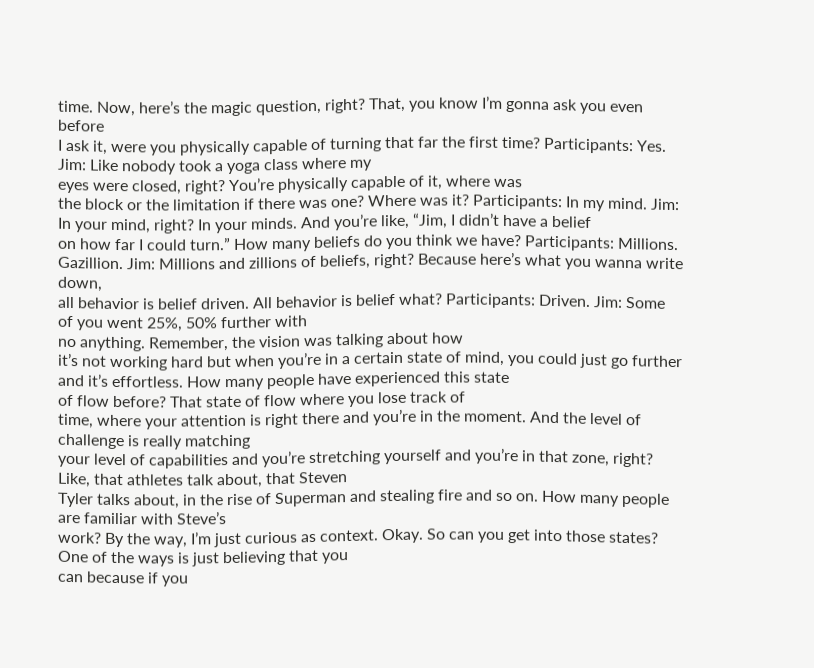time. Now, here’s the magic question, right? That, you know I’m gonna ask you even before
I ask it, were you physically capable of turning that far the first time? Participants: Yes. Jim: Like nobody took a yoga class where my
eyes were closed, right? You’re physically capable of it, where was
the block or the limitation if there was one? Where was it? Participants: In my mind. Jim: In your mind, right? In your minds. And you’re like, “Jim, I didn’t have a belief
on how far I could turn.” How many beliefs do you think we have? Participants: Millions. Gazillion. Jim: Millions and zillions of beliefs, right? Because here’s what you wanna write down,
all behavior is belief driven. All behavior is belief what? Participants: Driven. Jim: Some of you went 25%, 50% further with
no anything. Remember, the vision was talking about how
it’s not working hard but when you’re in a certain state of mind, you could just go further
and it’s effortless. How many people have experienced this state
of flow before? That state of flow where you lose track of
time, where your attention is right there and you’re in the moment. And the level of challenge is really matching
your level of capabilities and you’re stretching yourself and you’re in that zone, right? Like, that athletes talk about, that Steven
Tyler talks about, in the rise of Superman and stealing fire and so on. How many people are familiar with Steve’s
work? By the way, I’m just curious as context. Okay. So can you get into those states? One of the ways is just believing that you
can because if you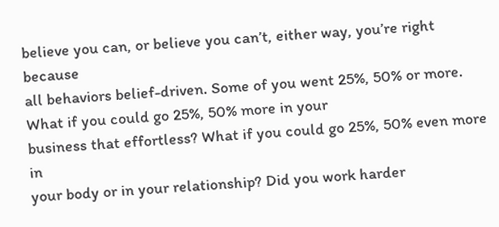believe you can, or believe you can’t, either way, you’re right because
all behaviors belief-driven. Some of you went 25%, 50% or more. What if you could go 25%, 50% more in your
business that effortless? What if you could go 25%, 50% even more in
your body or in your relationship? Did you work harder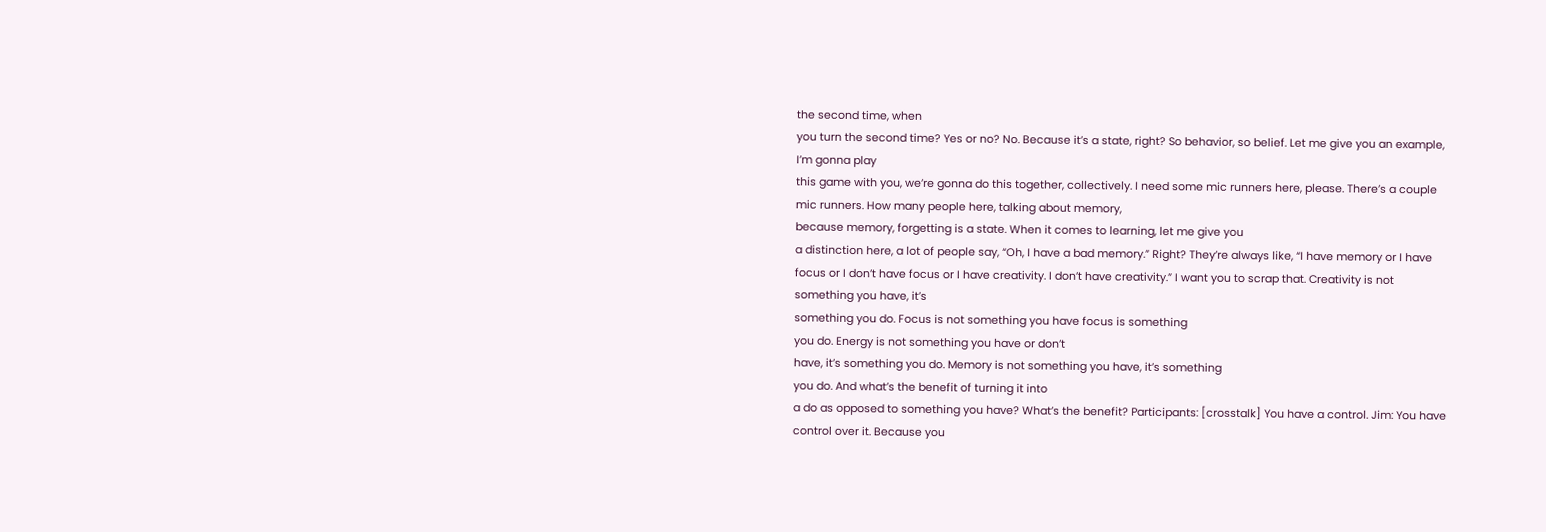the second time, when
you turn the second time? Yes or no? No. Because it’s a state, right? So behavior, so belief. Let me give you an example, I’m gonna play
this game with you, we’re gonna do this together, collectively. I need some mic runners here, please. There’s a couple mic runners. How many people here, talking about memory,
because memory, forgetting is a state. When it comes to learning, let me give you
a distinction here, a lot of people say, “Oh, I have a bad memory.” Right? They’re always like, “I have memory or I have
focus or I don’t have focus or I have creativity. I don’t have creativity.” I want you to scrap that. Creativity is not something you have, it’s
something you do. Focus is not something you have focus is something
you do. Energy is not something you have or don’t
have, it’s something you do. Memory is not something you have, it’s something
you do. And what’s the benefit of turning it into
a do as opposed to something you have? What’s the benefit? Participants: [crosstalk] You have a control. Jim: You have control over it. Because you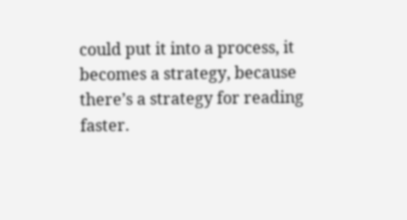could put it into a process, it
becomes a strategy, because there’s a strategy for reading faster.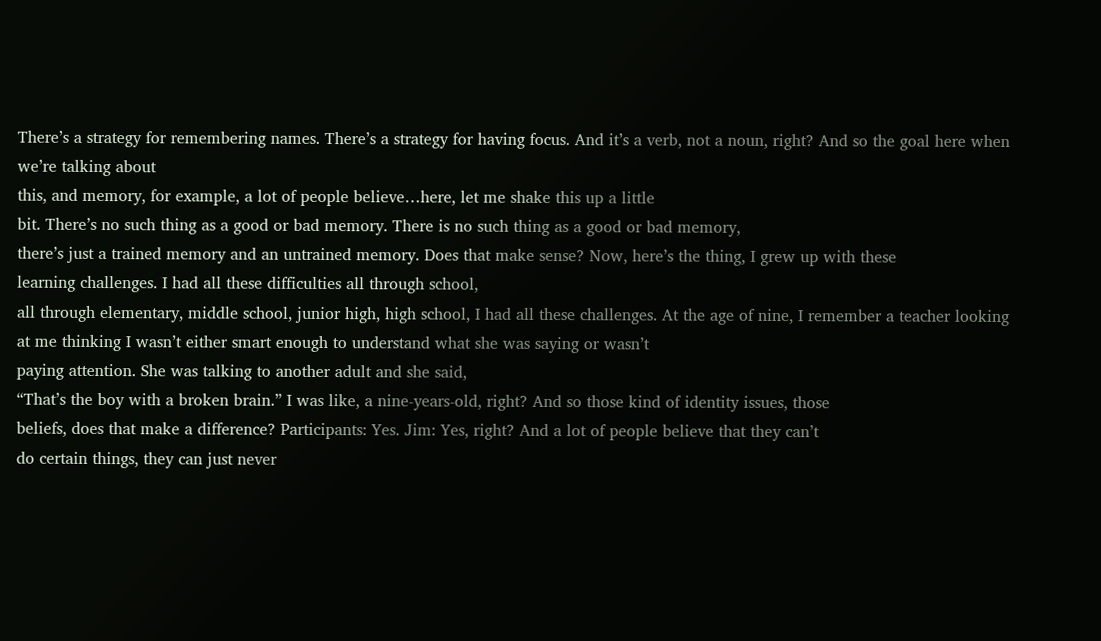There’s a strategy for remembering names. There’s a strategy for having focus. And it’s a verb, not a noun, right? And so the goal here when we’re talking about
this, and memory, for example, a lot of people believe…here, let me shake this up a little
bit. There’s no such thing as a good or bad memory. There is no such thing as a good or bad memory,
there’s just a trained memory and an untrained memory. Does that make sense? Now, here’s the thing, I grew up with these
learning challenges. I had all these difficulties all through school,
all through elementary, middle school, junior high, high school, I had all these challenges. At the age of nine, I remember a teacher looking
at me thinking I wasn’t either smart enough to understand what she was saying or wasn’t
paying attention. She was talking to another adult and she said,
“That’s the boy with a broken brain.” I was like, a nine-years-old, right? And so those kind of identity issues, those
beliefs, does that make a difference? Participants: Yes. Jim: Yes, right? And a lot of people believe that they can’t
do certain things, they can just never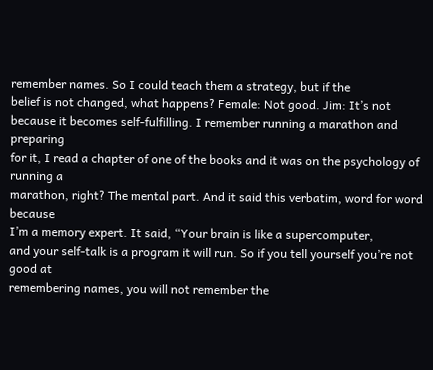remember names. So I could teach them a strategy, but if the
belief is not changed, what happens? Female: Not good. Jim: It’s not because it becomes self-fulfilling. I remember running a marathon and preparing
for it, I read a chapter of one of the books and it was on the psychology of running a
marathon, right? The mental part. And it said this verbatim, word for word because
I’m a memory expert. It said, “Your brain is like a supercomputer,
and your self-talk is a program it will run. So if you tell yourself you’re not good at
remembering names, you will not remember the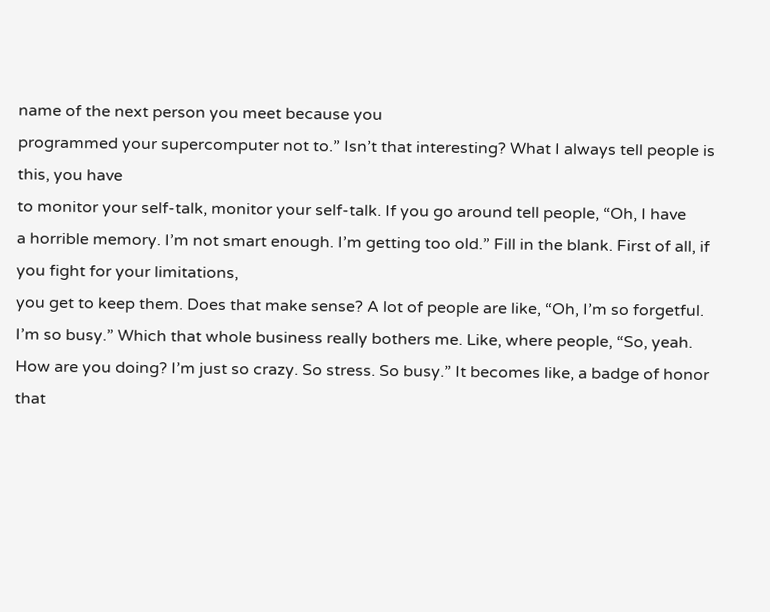name of the next person you meet because you
programmed your supercomputer not to.” Isn’t that interesting? What I always tell people is this, you have
to monitor your self-talk, monitor your self-talk. If you go around tell people, “Oh, I have
a horrible memory. I’m not smart enough. I’m getting too old.” Fill in the blank. First of all, if you fight for your limitations,
you get to keep them. Does that make sense? A lot of people are like, “Oh, I’m so forgetful. I’m so busy.” Which that whole business really bothers me. Like, where people, “So, yeah. How are you doing? I’m just so crazy. So stress. So busy.” It becomes like, a badge of honor that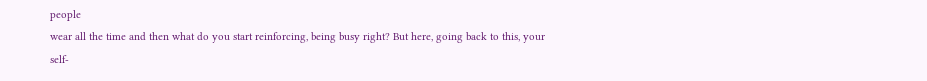people
wear all the time and then what do you start reinforcing, being busy right? But here, going back to this, your self-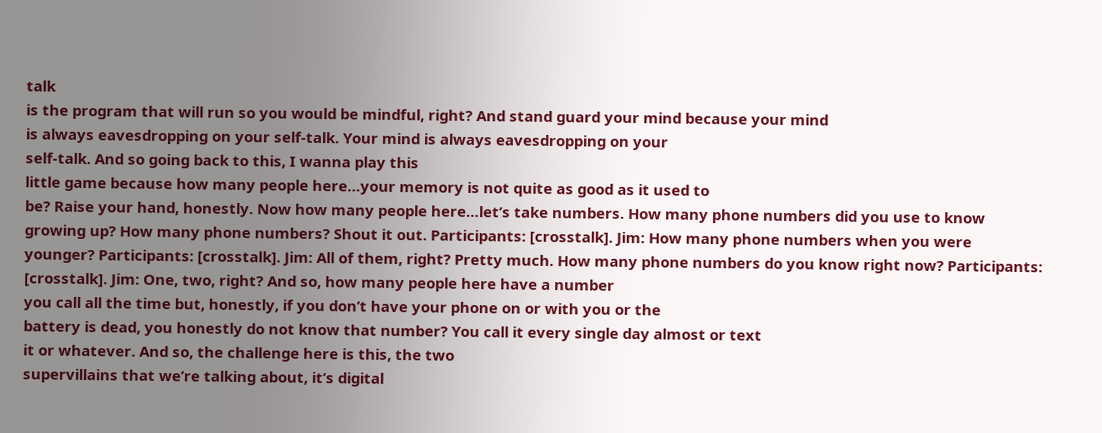talk
is the program that will run so you would be mindful, right? And stand guard your mind because your mind
is always eavesdropping on your self-talk. Your mind is always eavesdropping on your
self-talk. And so going back to this, I wanna play this
little game because how many people here…your memory is not quite as good as it used to
be? Raise your hand, honestly. Now how many people here…let’s take numbers. How many phone numbers did you use to know
growing up? How many phone numbers? Shout it out. Participants: [crosstalk]. Jim: How many phone numbers when you were
younger? Participants: [crosstalk]. Jim: All of them, right? Pretty much. How many phone numbers do you know right now? Participants: [crosstalk]. Jim: One, two, right? And so, how many people here have a number
you call all the time but, honestly, if you don’t have your phone on or with you or the
battery is dead, you honestly do not know that number? You call it every single day almost or text
it or whatever. And so, the challenge here is this, the two
supervillains that we’re talking about, it’s digital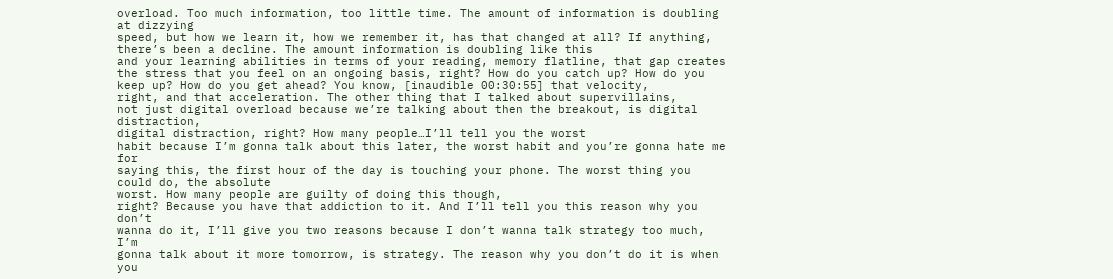overload. Too much information, too little time. The amount of information is doubling at dizzying
speed, but how we learn it, how we remember it, has that changed at all? If anything, there’s been a decline. The amount information is doubling like this
and your learning abilities in terms of your reading, memory flatline, that gap creates
the stress that you feel on an ongoing basis, right? How do you catch up? How do you keep up? How do you get ahead? You know, [inaudible 00:30:55] that velocity,
right, and that acceleration. The other thing that I talked about supervillains,
not just digital overload because we’re talking about then the breakout, is digital distraction,
digital distraction, right? How many people…I’ll tell you the worst
habit because I’m gonna talk about this later, the worst habit and you’re gonna hate me for
saying this, the first hour of the day is touching your phone. The worst thing you could do, the absolute
worst. How many people are guilty of doing this though,
right? Because you have that addiction to it. And I’ll tell you this reason why you don’t
wanna do it, I’ll give you two reasons because I don’t wanna talk strategy too much, I’m
gonna talk about it more tomorrow, is strategy. The reason why you don’t do it is when you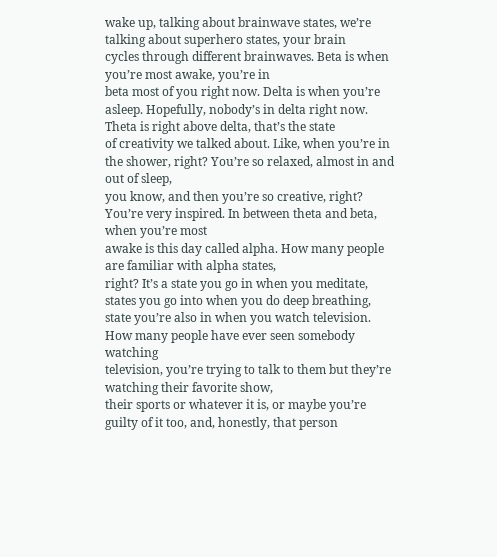wake up, talking about brainwave states, we’re talking about superhero states, your brain
cycles through different brainwaves. Beta is when you’re most awake, you’re in
beta most of you right now. Delta is when you’re asleep. Hopefully, nobody’s in delta right now. Theta is right above delta, that’s the state
of creativity we talked about. Like, when you’re in the shower, right? You’re so relaxed, almost in and out of sleep,
you know, and then you’re so creative, right? You’re very inspired. In between theta and beta, when you’re most
awake is this day called alpha. How many people are familiar with alpha states,
right? It’s a state you go in when you meditate,
states you go into when you do deep breathing, state you’re also in when you watch television. How many people have ever seen somebody watching
television, you’re trying to talk to them but they’re watching their favorite show,
their sports or whatever it is, or maybe you’re guilty of it too, and, honestly, that person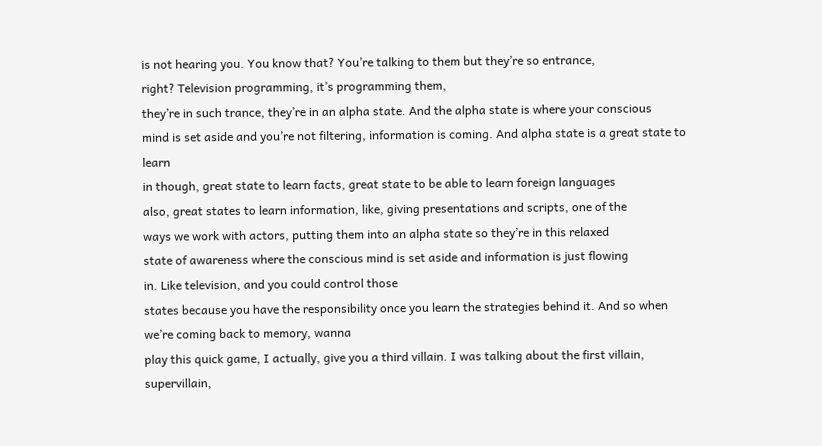is not hearing you. You know that? You’re talking to them but they’re so entrance,
right? Television programming, it’s programming them,
they’re in such trance, they’re in an alpha state. And the alpha state is where your conscious
mind is set aside and you’re not filtering, information is coming. And alpha state is a great state to learn
in though, great state to learn facts, great state to be able to learn foreign languages
also, great states to learn information, like, giving presentations and scripts, one of the
ways we work with actors, putting them into an alpha state so they’re in this relaxed
state of awareness where the conscious mind is set aside and information is just flowing
in. Like television, and you could control those
states because you have the responsibility once you learn the strategies behind it. And so when we’re coming back to memory, wanna
play this quick game, I actually, give you a third villain. I was talking about the first villain, supervillain,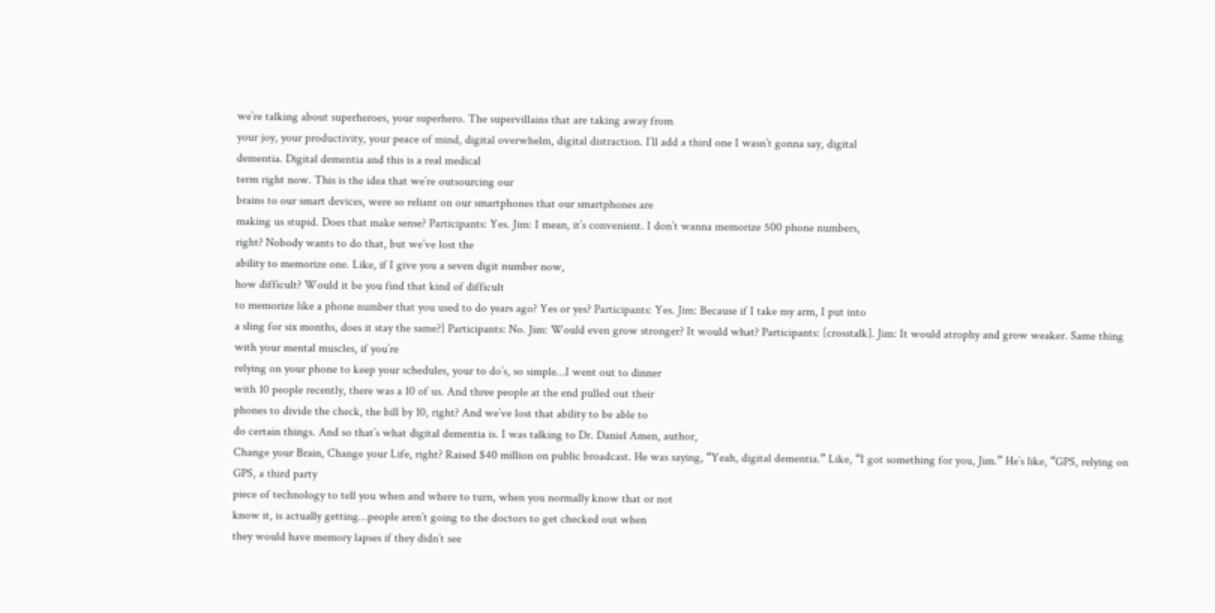we’re talking about superheroes, your superhero. The supervillains that are taking away from
your joy, your productivity, your peace of mind, digital overwhelm, digital distraction. I’ll add a third one I wasn’t gonna say, digital
dementia. Digital dementia and this is a real medical
term right now. This is the idea that we’re outsourcing our
brains to our smart devices, were so reliant on our smartphones that our smartphones are
making us stupid. Does that make sense? Participants: Yes. Jim: I mean, it’s convenient. I don’t wanna memorize 500 phone numbers,
right? Nobody wants to do that, but we’ve lost the
ability to memorize one. Like, if I give you a seven digit number now,
how difficult? Would it be you find that kind of difficult
to memorize like a phone number that you used to do years ago? Yes or yes? Participants: Yes. Jim: Because if I take my arm, I put into
a sling for six months, does it stay the same?] Participants: No. Jim: Would even grow stronger? It would what? Participants: [crosstalk]. Jim: It would atrophy and grow weaker. Same thing with your mental muscles, if you’re
relying on your phone to keep your schedules, your to do’s, so simple…I went out to dinner
with 10 people recently, there was a 10 of us. And three people at the end pulled out their
phones to divide the check, the bill by 10, right? And we’ve lost that ability to be able to
do certain things. And so that’s what digital dementia is. I was talking to Dr. Daniel Amen, author,
Change your Brain, Change your Life, right? Raised $40 million on public broadcast. He was saying, “Yeah, digital dementia.” Like, “I got something for you, Jim.” He’s like, “GPS, relying on GPS, a third party
piece of technology to tell you when and where to turn, when you normally know that or not
know it, is actually getting…people aren’t going to the doctors to get checked out when
they would have memory lapses if they didn’t see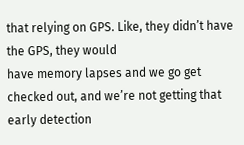that relying on GPS. Like, they didn’t have the GPS, they would
have memory lapses and we go get checked out, and we’re not getting that early detection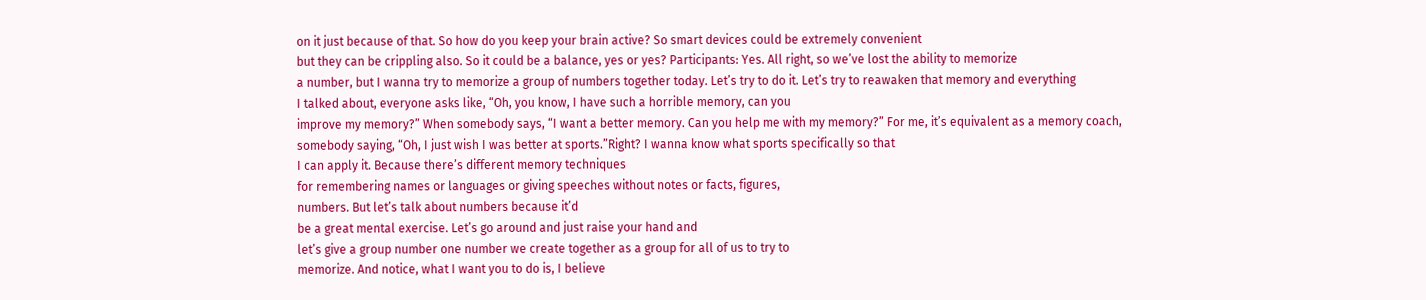on it just because of that. So how do you keep your brain active? So smart devices could be extremely convenient
but they can be crippling also. So it could be a balance, yes or yes? Participants: Yes. All right, so we’ve lost the ability to memorize
a number, but I wanna try to memorize a group of numbers together today. Let’s try to do it. Let’s try to reawaken that memory and everything
I talked about, everyone asks like, “Oh, you know, I have such a horrible memory, can you
improve my memory?” When somebody says, “I want a better memory. Can you help me with my memory?” For me, it’s equivalent as a memory coach,
somebody saying, “Oh, I just wish I was better at sports.”Right? I wanna know what sports specifically so that
I can apply it. Because there’s different memory techniques
for remembering names or languages or giving speeches without notes or facts, figures,
numbers. But let’s talk about numbers because it’d
be a great mental exercise. Let’s go around and just raise your hand and
let’s give a group number one number we create together as a group for all of us to try to
memorize. And notice, what I want you to do is, I believe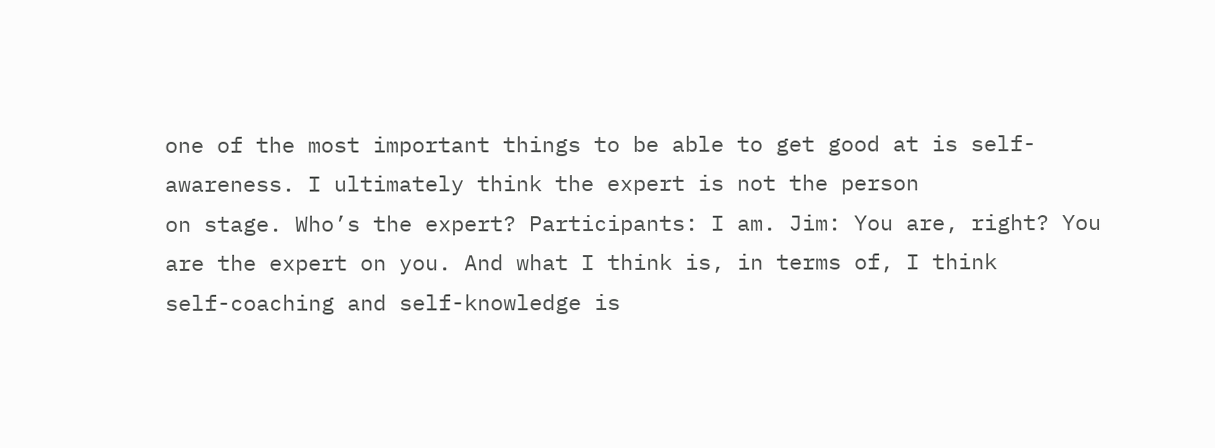one of the most important things to be able to get good at is self-awareness. I ultimately think the expert is not the person
on stage. Who’s the expert? Participants: I am. Jim: You are, right? You are the expert on you. And what I think is, in terms of, I think
self-coaching and self-knowledge is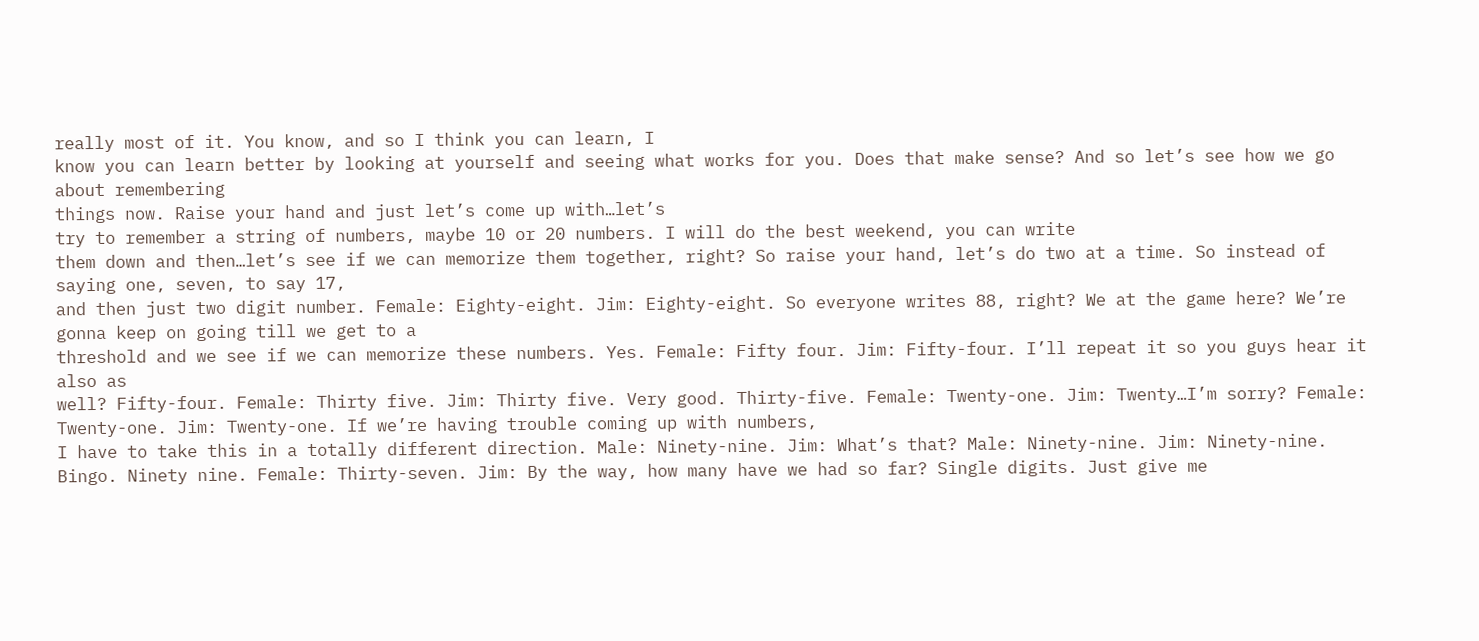really most of it. You know, and so I think you can learn, I
know you can learn better by looking at yourself and seeing what works for you. Does that make sense? And so let’s see how we go about remembering
things now. Raise your hand and just let’s come up with…let’s
try to remember a string of numbers, maybe 10 or 20 numbers. I will do the best weekend, you can write
them down and then…let’s see if we can memorize them together, right? So raise your hand, let’s do two at a time. So instead of saying one, seven, to say 17,
and then just two digit number. Female: Eighty-eight. Jim: Eighty-eight. So everyone writes 88, right? We at the game here? We’re gonna keep on going till we get to a
threshold and we see if we can memorize these numbers. Yes. Female: Fifty four. Jim: Fifty-four. I’ll repeat it so you guys hear it also as
well? Fifty-four. Female: Thirty five. Jim: Thirty five. Very good. Thirty-five. Female: Twenty-one. Jim: Twenty…I’m sorry? Female: Twenty-one. Jim: Twenty-one. If we’re having trouble coming up with numbers,
I have to take this in a totally different direction. Male: Ninety-nine. Jim: What’s that? Male: Ninety-nine. Jim: Ninety-nine. Bingo. Ninety nine. Female: Thirty-seven. Jim: By the way, how many have we had so far? Single digits. Just give me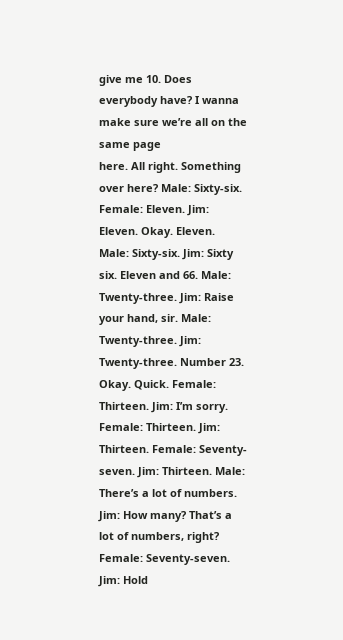give me 10. Does everybody have? I wanna make sure we’re all on the same page
here. All right. Something over here? Male: Sixty-six. Female: Eleven. Jim: Eleven. Okay. Eleven. Male: Sixty-six. Jim: Sixty six. Eleven and 66. Male: Twenty-three. Jim: Raise your hand, sir. Male: Twenty-three. Jim: Twenty-three. Number 23. Okay. Quick. Female: Thirteen. Jim: I’m sorry. Female: Thirteen. Jim: Thirteen. Female: Seventy-seven. Jim: Thirteen. Male: There’s a lot of numbers. Jim: How many? That’s a lot of numbers, right? Female: Seventy-seven. Jim: Hold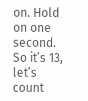on. Hold on one second. So it’s 13, let’s count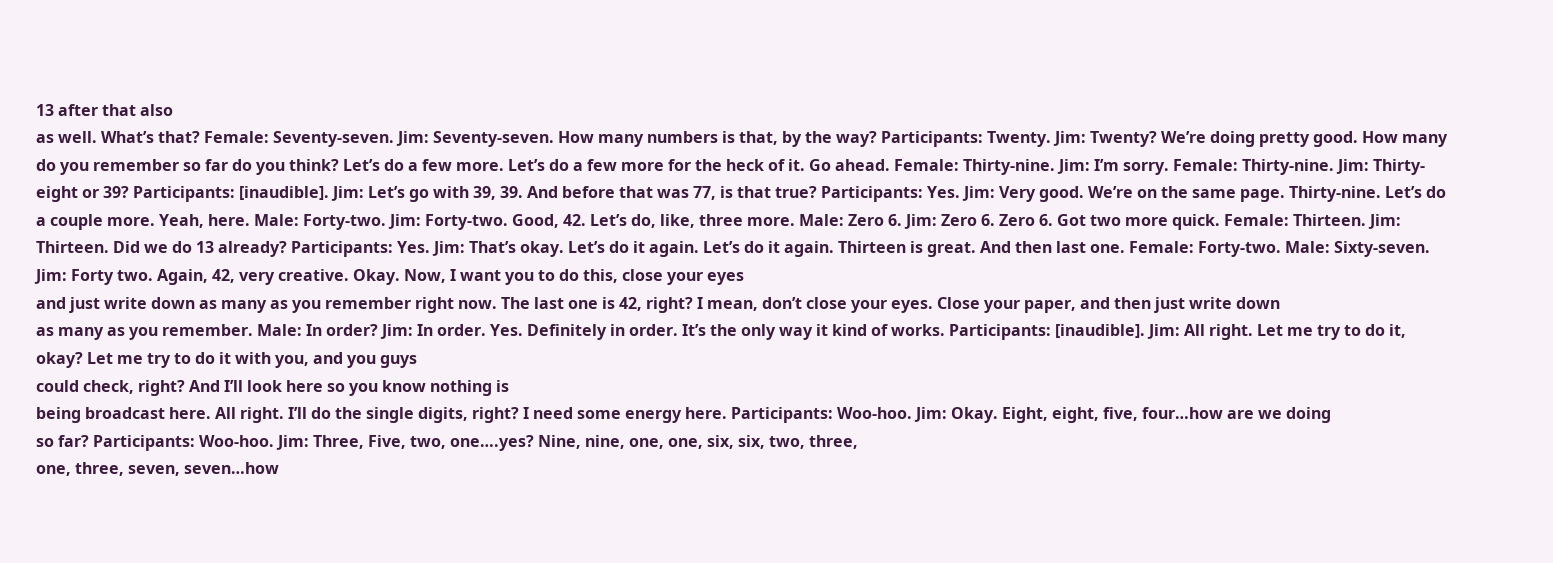13 after that also
as well. What’s that? Female: Seventy-seven. Jim: Seventy-seven. How many numbers is that, by the way? Participants: Twenty. Jim: Twenty? We’re doing pretty good. How many do you remember so far do you think? Let’s do a few more. Let’s do a few more for the heck of it. Go ahead. Female: Thirty-nine. Jim: I’m sorry. Female: Thirty-nine. Jim: Thirty-eight or 39? Participants: [inaudible]. Jim: Let’s go with 39, 39. And before that was 77, is that true? Participants: Yes. Jim: Very good. We’re on the same page. Thirty-nine. Let’s do a couple more. Yeah, here. Male: Forty-two. Jim: Forty-two. Good, 42. Let’s do, like, three more. Male: Zero 6. Jim: Zero 6. Zero 6. Got two more quick. Female: Thirteen. Jim: Thirteen. Did we do 13 already? Participants: Yes. Jim: That’s okay. Let’s do it again. Let’s do it again. Thirteen is great. And then last one. Female: Forty-two. Male: Sixty-seven. Jim: Forty two. Again, 42, very creative. Okay. Now, I want you to do this, close your eyes
and just write down as many as you remember right now. The last one is 42, right? I mean, don’t close your eyes. Close your paper, and then just write down
as many as you remember. Male: In order? Jim: In order. Yes. Definitely in order. It’s the only way it kind of works. Participants: [inaudible]. Jim: All right. Let me try to do it, okay? Let me try to do it with you, and you guys
could check, right? And I’ll look here so you know nothing is
being broadcast here. All right. I’ll do the single digits, right? I need some energy here. Participants: Woo-hoo. Jim: Okay. Eight, eight, five, four…how are we doing
so far? Participants: Woo-hoo. Jim: Three, Five, two, one….yes? Nine, nine, one, one, six, six, two, three,
one, three, seven, seven…how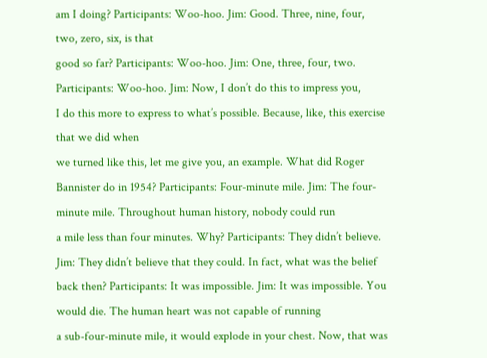am I doing? Participants: Woo-hoo. Jim: Good. Three, nine, four, two, zero, six, is that
good so far? Participants: Woo-hoo. Jim: One, three, four, two. Participants: Woo-hoo. Jim: Now, I don’t do this to impress you,
I do this more to express to what’s possible. Because, like, this exercise that we did when
we turned like this, let me give you, an example. What did Roger Bannister do in 1954? Participants: Four-minute mile. Jim: The four-minute mile. Throughout human history, nobody could run
a mile less than four minutes. Why? Participants: They didn’t believe. Jim: They didn’t believe that they could. In fact, what was the belief back then? Participants: It was impossible. Jim: It was impossible. You would die. The human heart was not capable of running
a sub-four-minute mile, it would explode in your chest. Now, that was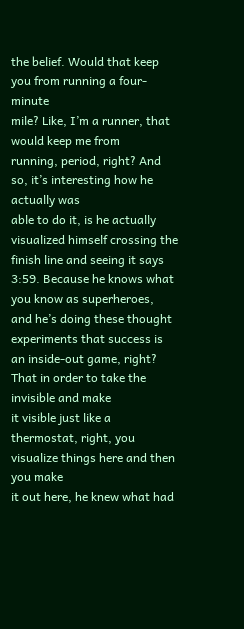the belief. Would that keep you from running a four-minute
mile? Like, I’m a runner, that would keep me from
running, period, right? And so, it’s interesting how he actually was
able to do it, is he actually visualized himself crossing the finish line and seeing it says
3:59. Because he knows what you know as superheroes,
and he’s doing these thought experiments that success is an inside-out game, right? That in order to take the invisible and make
it visible just like a thermostat, right, you visualize things here and then you make
it out here, he knew what had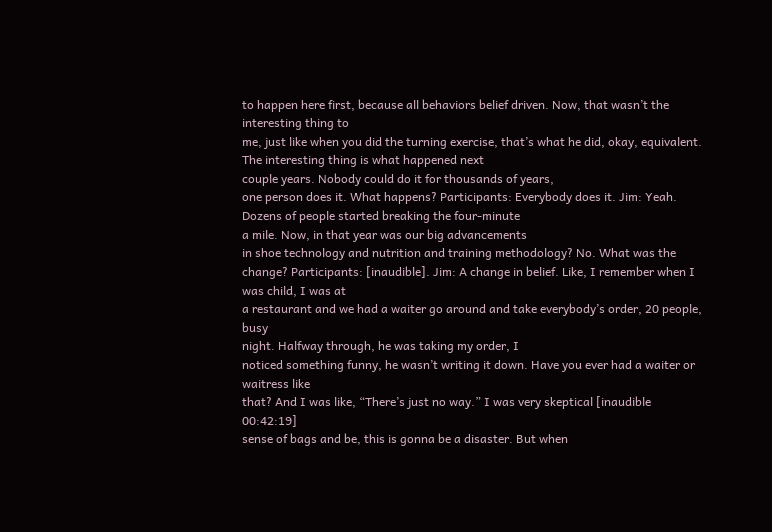to happen here first, because all behaviors belief driven. Now, that wasn’t the interesting thing to
me, just like when you did the turning exercise, that’s what he did, okay, equivalent. The interesting thing is what happened next
couple years. Nobody could do it for thousands of years,
one person does it. What happens? Participants: Everybody does it. Jim: Yeah. Dozens of people started breaking the four-minute
a mile. Now, in that year was our big advancements
in shoe technology and nutrition and training methodology? No. What was the change? Participants: [inaudible]. Jim: A change in belief. Like, I remember when I was child, I was at
a restaurant and we had a waiter go around and take everybody’s order, 20 people, busy
night. Halfway through, he was taking my order, I
noticed something funny, he wasn’t writing it down. Have you ever had a waiter or waitress like
that? And I was like, “There’s just no way.” I was very skeptical [inaudible 00:42:19]
sense of bags and be, this is gonna be a disaster. But when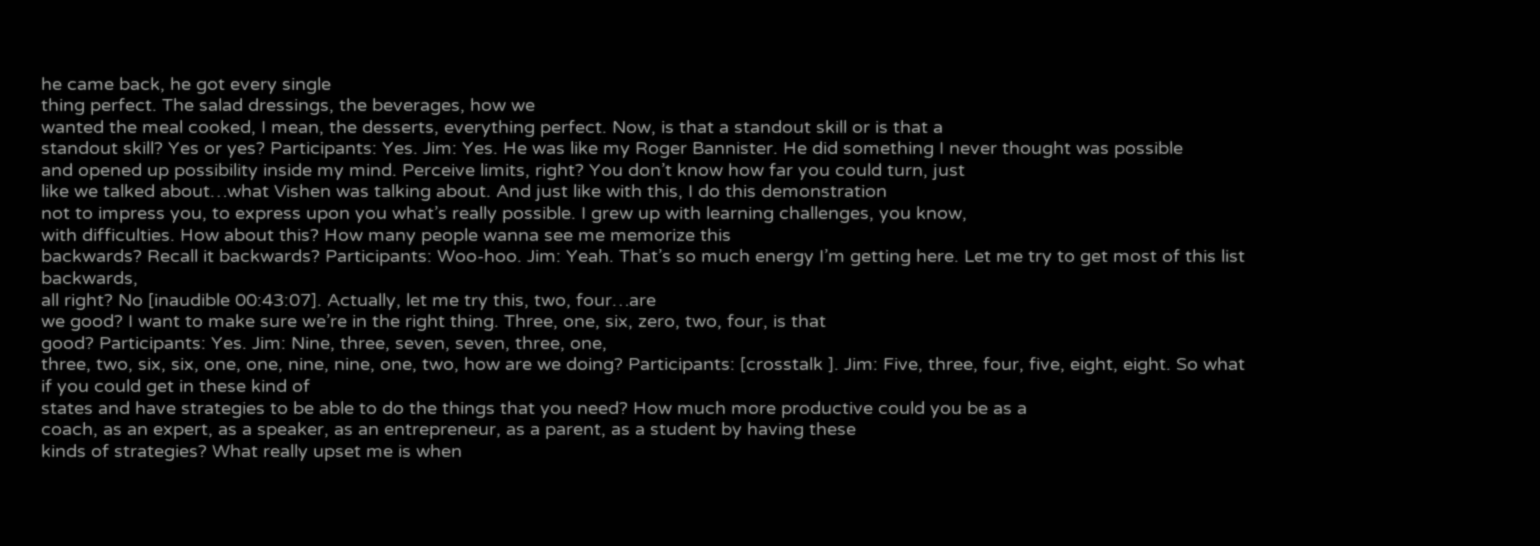he came back, he got every single
thing perfect. The salad dressings, the beverages, how we
wanted the meal cooked, I mean, the desserts, everything perfect. Now, is that a standout skill or is that a
standout skill? Yes or yes? Participants: Yes. Jim: Yes. He was like my Roger Bannister. He did something I never thought was possible
and opened up possibility inside my mind. Perceive limits, right? You don’t know how far you could turn, just
like we talked about…what Vishen was talking about. And just like with this, I do this demonstration
not to impress you, to express upon you what’s really possible. I grew up with learning challenges, you know,
with difficulties. How about this? How many people wanna see me memorize this
backwards? Recall it backwards? Participants: Woo-hoo. Jim: Yeah. That’s so much energy I’m getting here. Let me try to get most of this list backwards,
all right? No [inaudible 00:43:07]. Actually, let me try this, two, four…are
we good? I want to make sure we’re in the right thing. Three, one, six, zero, two, four, is that
good? Participants: Yes. Jim: Nine, three, seven, seven, three, one,
three, two, six, six, one, one, nine, nine, one, two, how are we doing? Participants: [crosstalk ]. Jim: Five, three, four, five, eight, eight. So what if you could get in these kind of
states and have strategies to be able to do the things that you need? How much more productive could you be as a
coach, as an expert, as a speaker, as an entrepreneur, as a parent, as a student by having these
kinds of strategies? What really upset me is when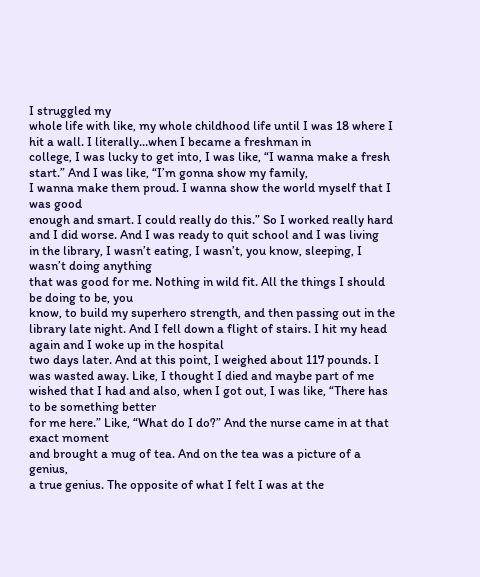I struggled my
whole life with like, my whole childhood life until I was 18 where I hit a wall. I literally…when I became a freshman in
college, I was lucky to get into, I was like, “I wanna make a fresh start.” And I was like, “I’m gonna show my family,
I wanna make them proud. I wanna show the world myself that I was good
enough and smart. I could really do this.” So I worked really hard and I did worse. And I was ready to quit school and I was living
in the library, I wasn’t eating, I wasn’t, you know, sleeping, I wasn’t doing anything
that was good for me. Nothing in wild fit. All the things I should be doing to be, you
know, to build my superhero strength, and then passing out in the library late night. And I fell down a flight of stairs. I hit my head again and I woke up in the hospital
two days later. And at this point, I weighed about 117 pounds. I was wasted away. Like, I thought I died and maybe part of me
wished that I had and also, when I got out, I was like, “There has to be something better
for me here.” Like, “What do I do?” And the nurse came in at that exact moment
and brought a mug of tea. And on the tea was a picture of a genius,
a true genius. The opposite of what I felt I was at the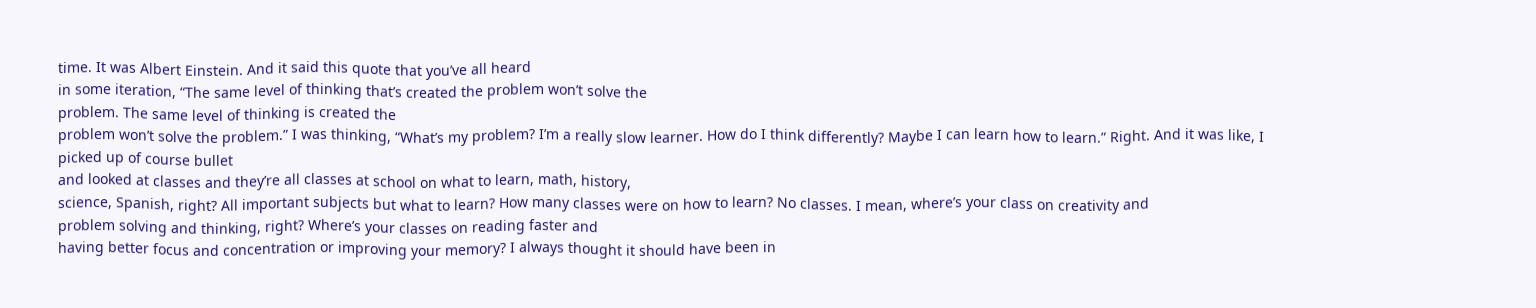time. It was Albert Einstein. And it said this quote that you’ve all heard
in some iteration, “The same level of thinking that’s created the problem won’t solve the
problem. The same level of thinking is created the
problem won’t solve the problem.” I was thinking, “What’s my problem? I’m a really slow learner. How do I think differently? Maybe I can learn how to learn.” Right. And it was like, I picked up of course bullet
and looked at classes and they’re all classes at school on what to learn, math, history,
science, Spanish, right? All important subjects but what to learn? How many classes were on how to learn? No classes. I mean, where’s your class on creativity and
problem solving and thinking, right? Where’s your classes on reading faster and
having better focus and concentration or improving your memory? I always thought it should have been in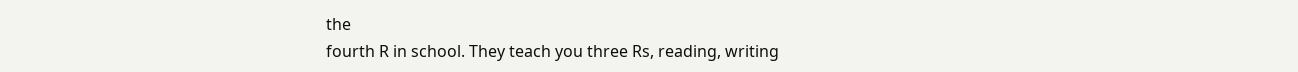the
fourth R in school. They teach you three Rs, reading, writing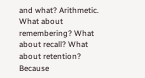and what? Arithmetic. What about remembering? What about recall? What about retention? Because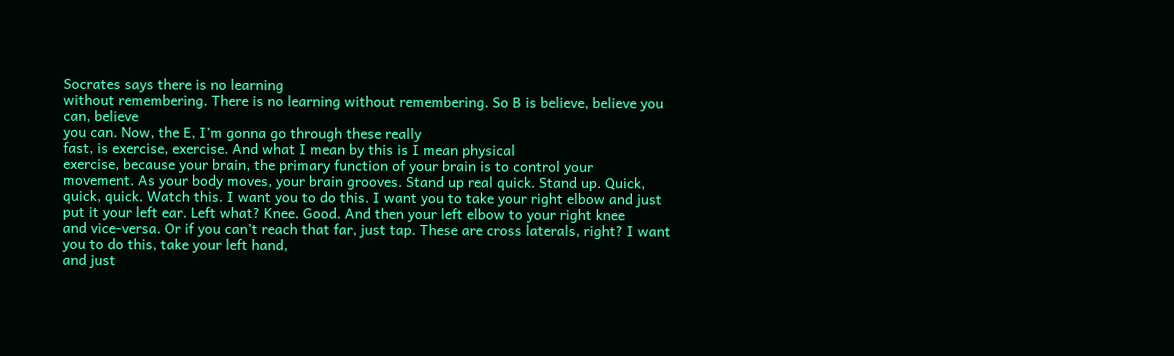Socrates says there is no learning
without remembering. There is no learning without remembering. So B is believe, believe you can, believe
you can. Now, the E, I’m gonna go through these really
fast, is exercise, exercise. And what I mean by this is I mean physical
exercise, because your brain, the primary function of your brain is to control your
movement. As your body moves, your brain grooves. Stand up real quick. Stand up. Quick, quick, quick. Watch this. I want you to do this. I want you to take your right elbow and just
put it your left ear. Left what? Knee. Good. And then your left elbow to your right knee
and vice-versa. Or if you can’t reach that far, just tap. These are cross laterals, right? I want you to do this, take your left hand,
and just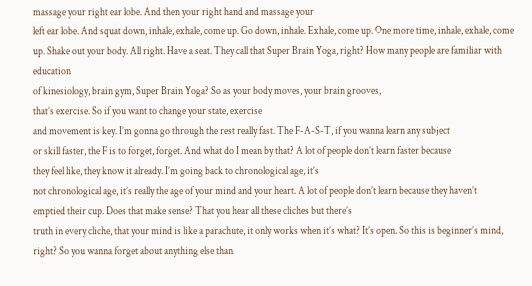massage your right ear lobe. And then your right hand and massage your
left ear lobe. And squat down, inhale, exhale, come up. Go down, inhale. Exhale, come up. One more time, inhale, exhale, come up. Shake out your body. All right. Have a seat. They call that Super Brain Yoga, right? How many people are familiar with education
of kinesiology, brain gym, Super Brain Yoga? So as your body moves, your brain grooves,
that’s exercise. So if you want to change your state, exercise
and movement is key. I’m gonna go through the rest really fast. The F-A-S-T, if you wanna learn any subject
or skill faster, the F is to forget, forget. And what do I mean by that? A lot of people don’t learn faster because
they feel like, they know it already. I’m going back to chronological age, it’s
not chronological age, it’s really the age of your mind and your heart. A lot of people don’t learn because they haven’t
emptied their cup. Does that make sense? That you hear all these cliches but there’s
truth in every cliche, that your mind is like a parachute, it only works when it’s what? It’s open. So this is beginner’s mind, right? So you wanna forget about anything else than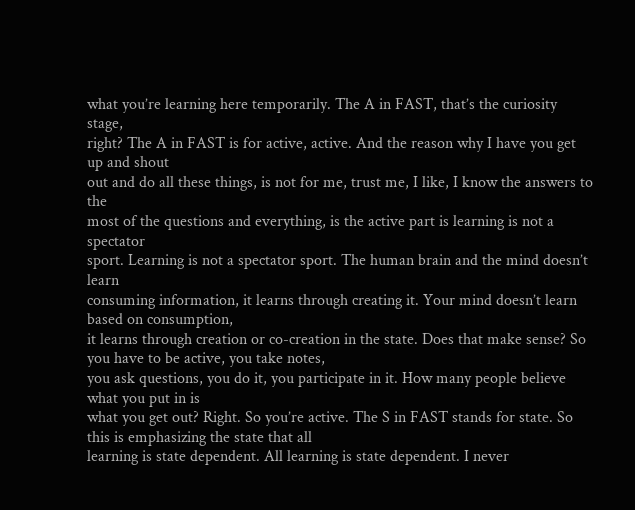what you’re learning here temporarily. The A in FAST, that’s the curiosity stage,
right? The A in FAST is for active, active. And the reason why I have you get up and shout
out and do all these things, is not for me, trust me, I like, I know the answers to the
most of the questions and everything, is the active part is learning is not a spectator
sport. Learning is not a spectator sport. The human brain and the mind doesn’t learn
consuming information, it learns through creating it. Your mind doesn’t learn based on consumption,
it learns through creation or co-creation in the state. Does that make sense? So you have to be active, you take notes,
you ask questions, you do it, you participate in it. How many people believe what you put in is
what you get out? Right. So you’re active. The S in FAST stands for state. So this is emphasizing the state that all
learning is state dependent. All learning is state dependent. I never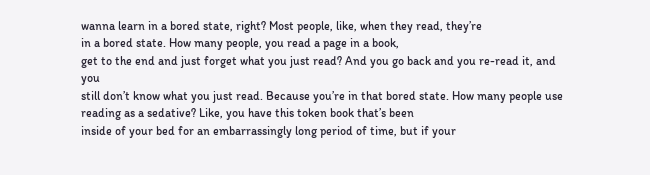wanna learn in a bored state, right? Most people, like, when they read, they’re
in a bored state. How many people, you read a page in a book,
get to the end and just forget what you just read? And you go back and you re-read it, and you
still don’t know what you just read. Because you’re in that bored state. How many people use reading as a sedative? Like, you have this token book that’s been
inside of your bed for an embarrassingly long period of time, but if your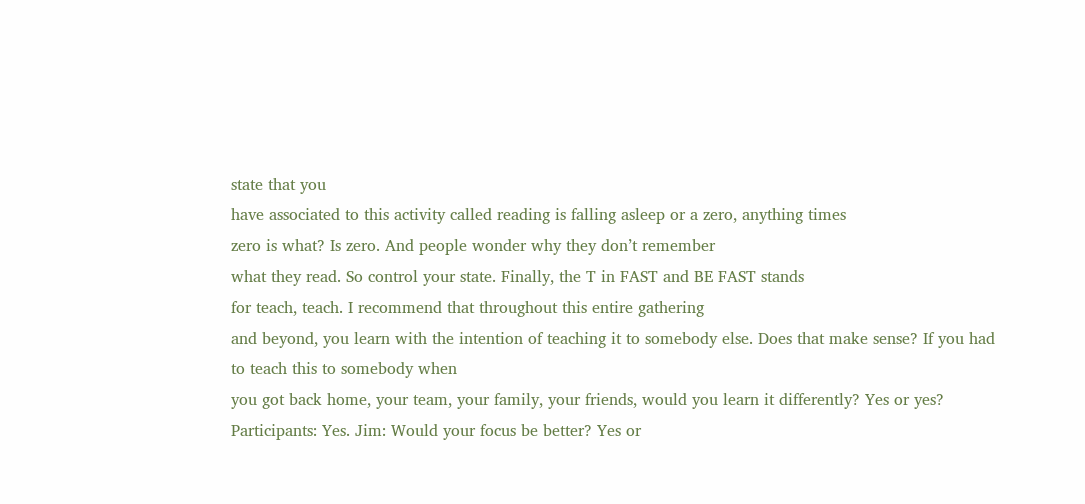state that you
have associated to this activity called reading is falling asleep or a zero, anything times
zero is what? Is zero. And people wonder why they don’t remember
what they read. So control your state. Finally, the T in FAST and BE FAST stands
for teach, teach. I recommend that throughout this entire gathering
and beyond, you learn with the intention of teaching it to somebody else. Does that make sense? If you had to teach this to somebody when
you got back home, your team, your family, your friends, would you learn it differently? Yes or yes? Participants: Yes. Jim: Would your focus be better? Yes or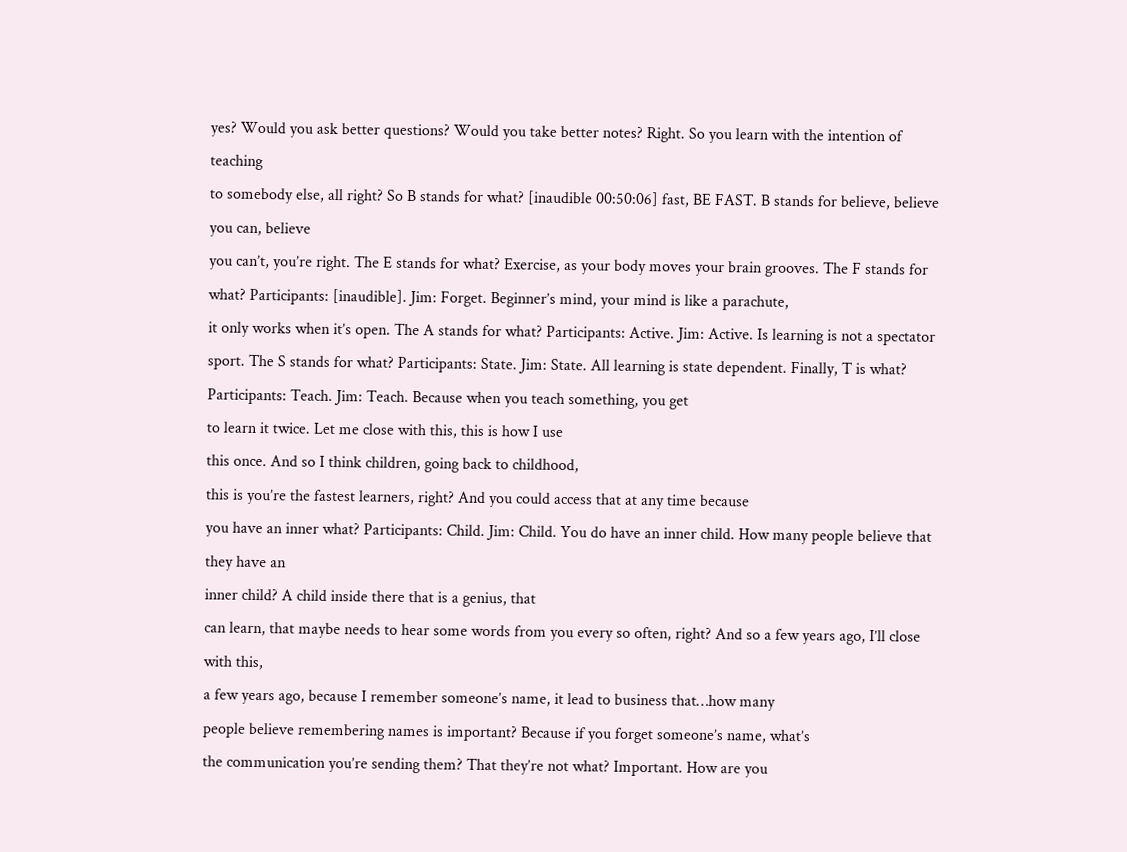yes? Would you ask better questions? Would you take better notes? Right. So you learn with the intention of teaching
to somebody else, all right? So B stands for what? [inaudible 00:50:06] fast, BE FAST. B stands for believe, believe you can, believe
you can’t, you’re right. The E stands for what? Exercise, as your body moves your brain grooves. The F stands for what? Participants: [inaudible]. Jim: Forget. Beginner’s mind, your mind is like a parachute,
it only works when it’s open. The A stands for what? Participants: Active. Jim: Active. Is learning is not a spectator sport. The S stands for what? Participants: State. Jim: State. All learning is state dependent. Finally, T is what? Participants: Teach. Jim: Teach. Because when you teach something, you get
to learn it twice. Let me close with this, this is how I use
this once. And so I think children, going back to childhood,
this is you’re the fastest learners, right? And you could access that at any time because
you have an inner what? Participants: Child. Jim: Child. You do have an inner child. How many people believe that they have an
inner child? A child inside there that is a genius, that
can learn, that maybe needs to hear some words from you every so often, right? And so a few years ago, I’ll close with this,
a few years ago, because I remember someone’s name, it lead to business that…how many
people believe remembering names is important? Because if you forget someone’s name, what’s
the communication you’re sending them? That they’re not what? Important. How are you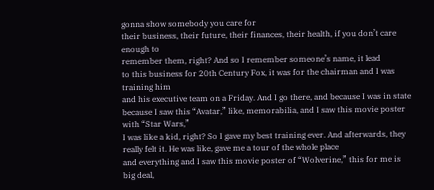gonna show somebody you care for
their business, their future, their finances, their health, if you don’t care enough to
remember them, right? And so I remember someone’s name, it lead
to this business for 20th Century Fox, it was for the chairman and I was training him
and his executive team on a Friday. And I go there, and because I was in state
because I saw this “Avatar,” like, memorabilia, and I saw this movie poster with “Star Wars,”
I was like a kid, right? So I gave my best training ever. And afterwards, they really felt it. He was like, gave me a tour of the whole place
and everything and I saw this movie poster of “Wolverine,” this for me is big deal,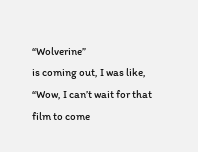“Wolverine”
is coming out, I was like, “Wow, I can’t wait for that film to come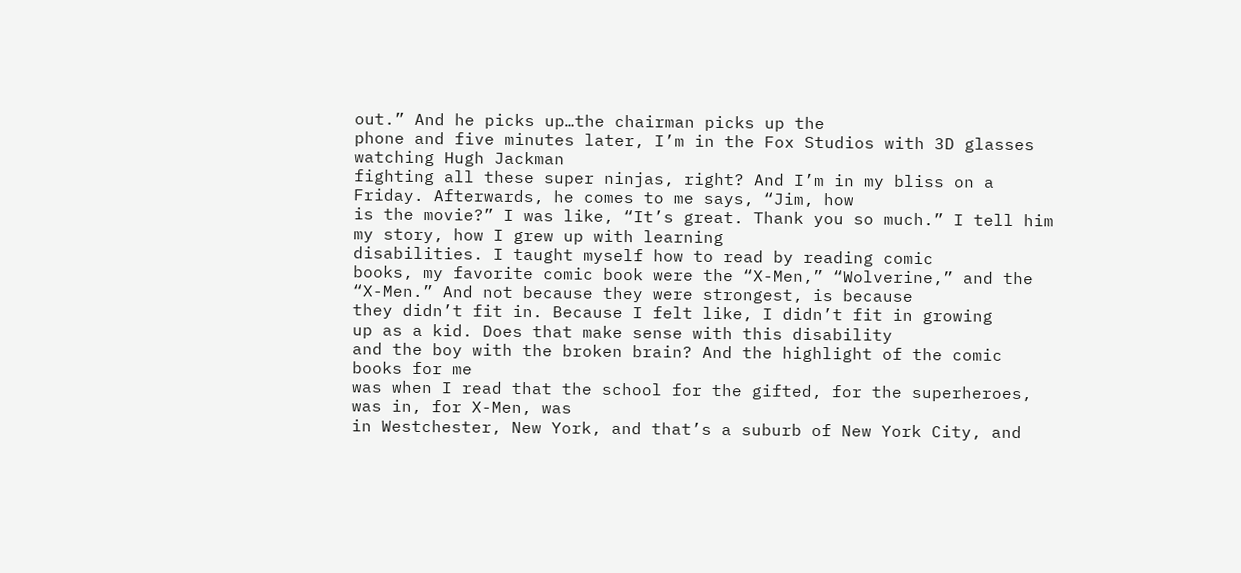out.” And he picks up…the chairman picks up the
phone and five minutes later, I’m in the Fox Studios with 3D glasses watching Hugh Jackman
fighting all these super ninjas, right? And I’m in my bliss on a Friday. Afterwards, he comes to me says, “Jim, how
is the movie?” I was like, “It’s great. Thank you so much.” I tell him my story, how I grew up with learning
disabilities. I taught myself how to read by reading comic
books, my favorite comic book were the “X-Men,” “Wolverine,” and the “X-Men.” And not because they were strongest, is because
they didn’t fit in. Because I felt like, I didn’t fit in growing
up as a kid. Does that make sense with this disability
and the boy with the broken brain? And the highlight of the comic books for me
was when I read that the school for the gifted, for the superheroes, was in, for X-Men, was
in Westchester, New York, and that’s a suburb of New York City, and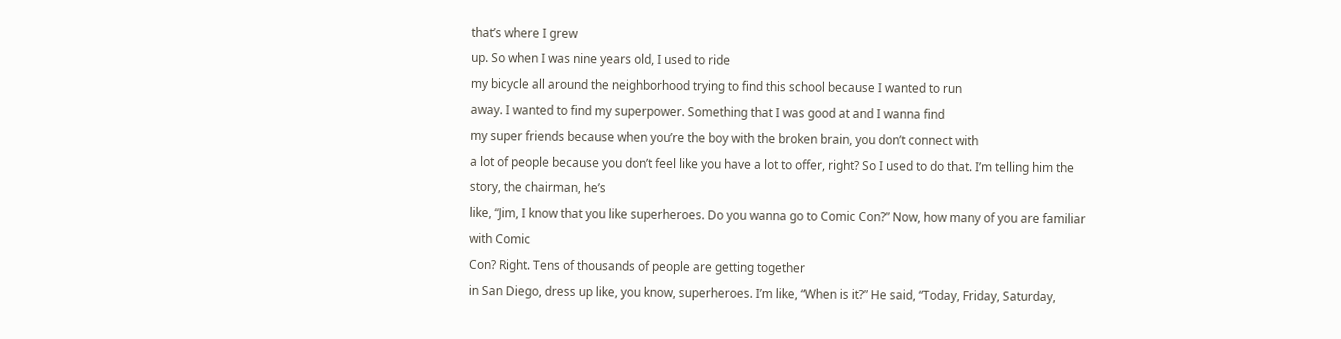that’s where I grew
up. So when I was nine years old, I used to ride
my bicycle all around the neighborhood trying to find this school because I wanted to run
away. I wanted to find my superpower. Something that I was good at and I wanna find
my super friends because when you’re the boy with the broken brain, you don’t connect with
a lot of people because you don’t feel like you have a lot to offer, right? So I used to do that. I’m telling him the story, the chairman, he’s
like, “Jim, I know that you like superheroes. Do you wanna go to Comic Con?” Now, how many of you are familiar with Comic
Con? Right. Tens of thousands of people are getting together
in San Diego, dress up like, you know, superheroes. I’m like, “When is it?” He said, “Today, Friday, Saturday,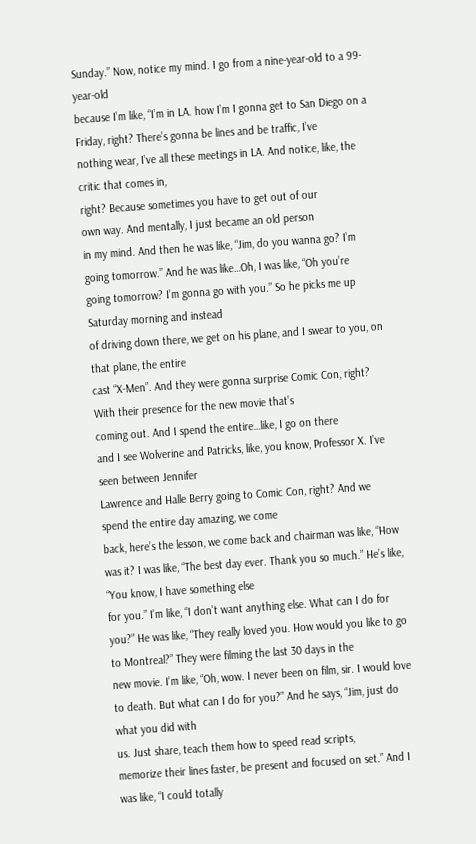Sunday.” Now, notice my mind. I go from a nine-year-old to a 99-year-old
because I’m like, “I’m in LA. how I’m I gonna get to San Diego on a Friday, right? There’s gonna be lines and be traffic, I’ve
nothing wear, I’ve all these meetings in LA. And notice, like, the critic that comes in,
right? Because sometimes you have to get out of our
own way. And mentally, I just became an old person
in my mind. And then he was like, “Jim, do you wanna go? I’m going tomorrow.” And he was like…Oh, I was like, “Oh you’re
going tomorrow? I’m gonna go with you.” So he picks me up Saturday morning and instead
of driving down there, we get on his plane, and I swear to you, on that plane, the entire
cast “X-Men”. And they were gonna surprise Comic Con, right? With their presence for the new movie that’s
coming out. And I spend the entire…like, I go on there
and I see Wolverine and Patricks, like, you know, Professor X. I’ve seen between Jennifer
Lawrence and Halle Berry going to Comic Con, right? And we spend the entire day amazing, we come
back, here’s the lesson, we come back and chairman was like, “How was it? I was like, “The best day ever. Thank you so much.” He’s like, “You know, I have something else
for you.” I’m like, “I don’t want anything else. What can I do for you?” He was like, “They really loved you. How would you like to go to Montreal?” They were filming the last 30 days in the
new movie. I’m like, “Oh, wow. I never been on film, sir. I would love to death. But what can I do for you?” And he says, “Jim, just do what you did with
us. Just share, teach them how to speed read scripts,
memorize their lines faster, be present and focused on set.” And I was like, “I could totally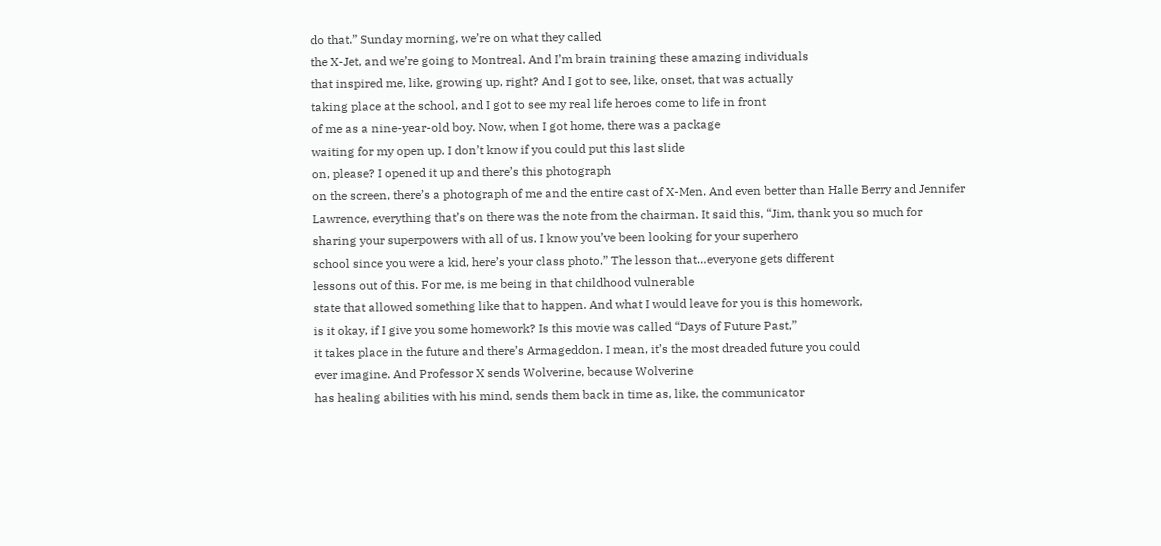do that.” Sunday morning, we’re on what they called
the X-Jet, and we’re going to Montreal. And I’m brain training these amazing individuals
that inspired me, like, growing up, right? And I got to see, like, onset, that was actually
taking place at the school, and I got to see my real life heroes come to life in front
of me as a nine-year-old boy. Now, when I got home, there was a package
waiting for my open up. I don’t know if you could put this last slide
on, please? I opened it up and there’s this photograph
on the screen, there’s a photograph of me and the entire cast of X-Men. And even better than Halle Berry and Jennifer
Lawrence, everything that’s on there was the note from the chairman. It said this, “Jim, thank you so much for
sharing your superpowers with all of us. I know you’ve been looking for your superhero
school since you were a kid, here’s your class photo.” The lesson that…everyone gets different
lessons out of this. For me, is me being in that childhood vulnerable
state that allowed something like that to happen. And what I would leave for you is this homework,
is it okay, if I give you some homework? Is this movie was called “Days of Future Past,”
it takes place in the future and there’s Armageddon. I mean, it’s the most dreaded future you could
ever imagine. And Professor X sends Wolverine, because Wolverine
has healing abilities with his mind, sends them back in time as, like, the communicator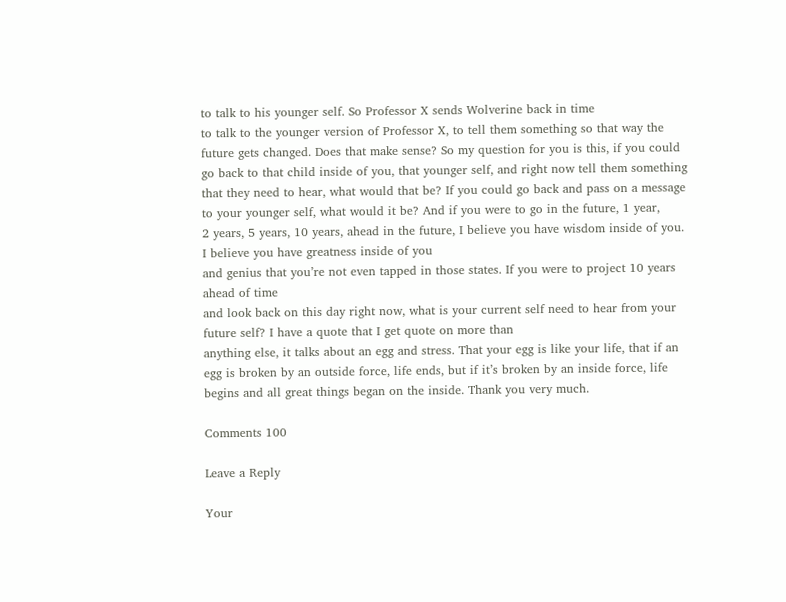to talk to his younger self. So Professor X sends Wolverine back in time
to talk to the younger version of Professor X, to tell them something so that way the
future gets changed. Does that make sense? So my question for you is this, if you could
go back to that child inside of you, that younger self, and right now tell them something
that they need to hear, what would that be? If you could go back and pass on a message
to your younger self, what would it be? And if you were to go in the future, 1 year,
2 years, 5 years, 10 years, ahead in the future, I believe you have wisdom inside of you. I believe you have greatness inside of you
and genius that you’re not even tapped in those states. If you were to project 10 years ahead of time
and look back on this day right now, what is your current self need to hear from your
future self? I have a quote that I get quote on more than
anything else, it talks about an egg and stress. That your egg is like your life, that if an
egg is broken by an outside force, life ends, but if it’s broken by an inside force, life
begins and all great things began on the inside. Thank you very much.

Comments 100

Leave a Reply

Your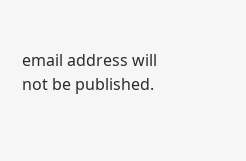email address will not be published.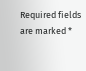Required fields are marked *